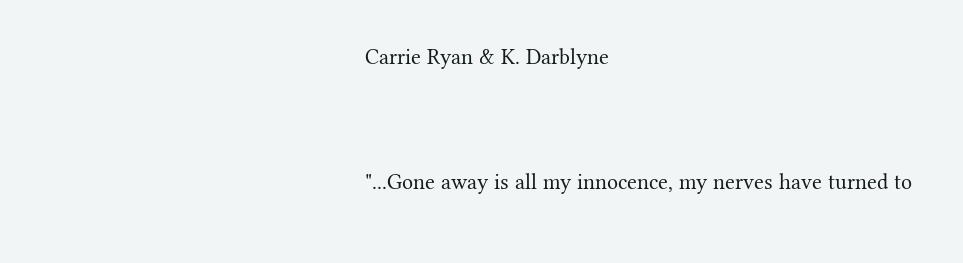Carrie Ryan & K. Darblyne


"...Gone away is all my innocence, my nerves have turned to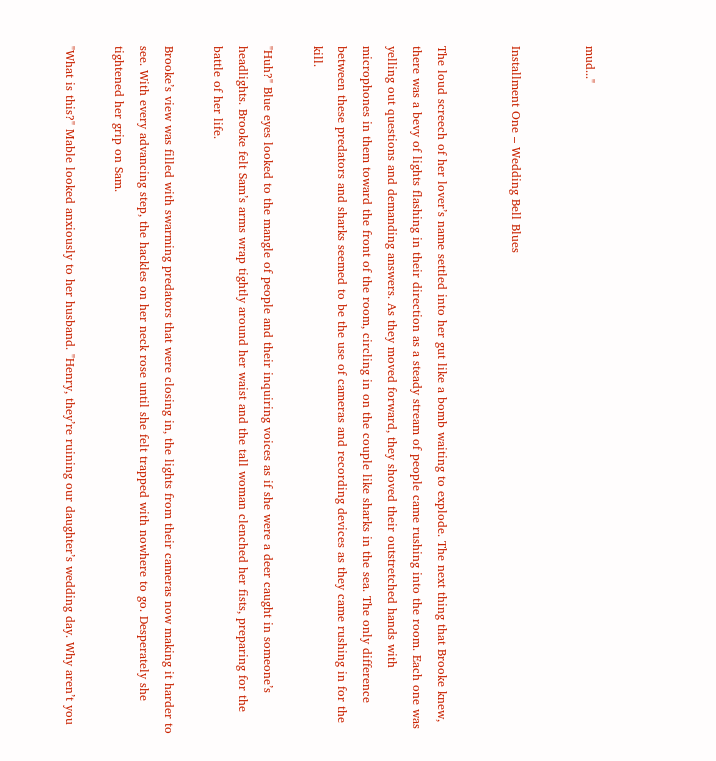mud..."


Installment One – Wedding Bell Blues


The loud screech of her lover’s name settled into her gut like a bomb waiting to explode. The next thing that Brooke knew, there was a bevy of lights flashing in their direction as a steady stream of people came rushing into the room. Each one was yelling out questions and demanding answers. As they moved forward, they shoved their outstretched hands with microphones in them toward the front of the room, circling in on the couple like sharks in the sea. The only difference between these predators and sharks seemed to be the use of cameras and recording devices as they came rushing in for the kill.

"Huh?" Blue eyes looked to the mangle of people and their inquiring voices as if she were a deer caught in someone’s headlights. Brooke felt Sam’s arms wrap tightly around her waist and the tall woman clenched her fists, preparing for the battle of her life.

Brooke’s view was filled with swarming predators that were closing in, the lights from their cameras now making it harder to see. With every advancing step, the hackles on her neck rose until she felt trapped with nowhere to go. Desperately she tightened her grip on Sam.

"What is this?" Mable looked anxiously to her husband. "Henry, they’re ruining our daughter’s wedding day. Why aren’t you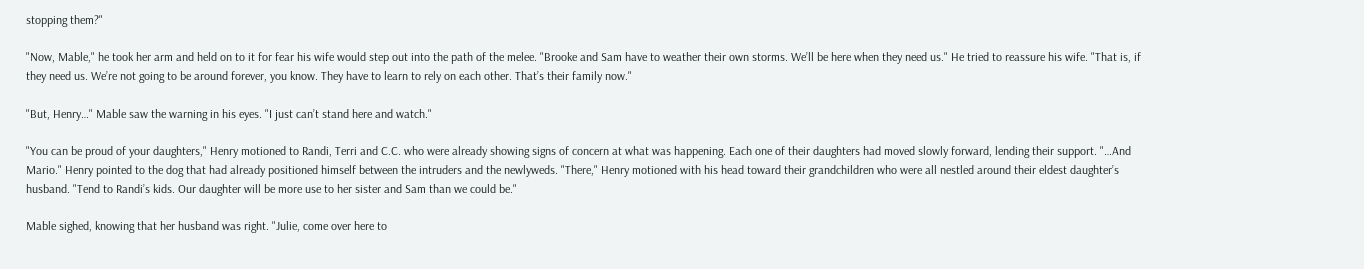stopping them?"

"Now, Mable," he took her arm and held on to it for fear his wife would step out into the path of the melee. "Brooke and Sam have to weather their own storms. We’ll be here when they need us." He tried to reassure his wife. "That is, if they need us. We’re not going to be around forever, you know. They have to learn to rely on each other. That’s their family now."

"But, Henry…" Mable saw the warning in his eyes. "I just can’t stand here and watch."

"You can be proud of your daughters," Henry motioned to Randi, Terri and C.C. who were already showing signs of concern at what was happening. Each one of their daughters had moved slowly forward, lending their support. "…And Mario." Henry pointed to the dog that had already positioned himself between the intruders and the newlyweds. "There," Henry motioned with his head toward their grandchildren who were all nestled around their eldest daughter’s husband. "Tend to Randi’s kids. Our daughter will be more use to her sister and Sam than we could be."

Mable sighed, knowing that her husband was right. "Julie, come over here to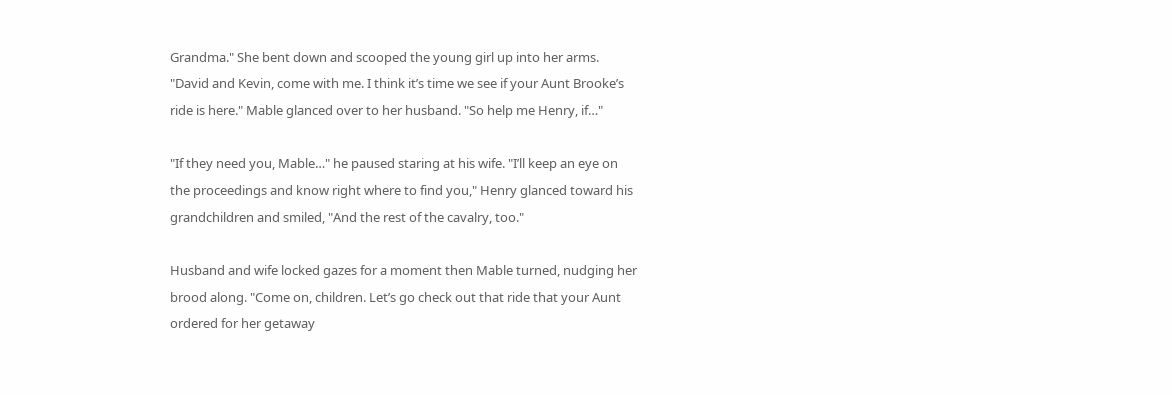Grandma." She bent down and scooped the young girl up into her arms. "David and Kevin, come with me. I think it’s time we see if your Aunt Brooke’s ride is here." Mable glanced over to her husband. "So help me Henry, if…"

"If they need you, Mable…" he paused staring at his wife. "I’ll keep an eye on the proceedings and know right where to find you," Henry glanced toward his grandchildren and smiled, "And the rest of the cavalry, too."

Husband and wife locked gazes for a moment then Mable turned, nudging her brood along. "Come on, children. Let’s go check out that ride that your Aunt ordered for her getaway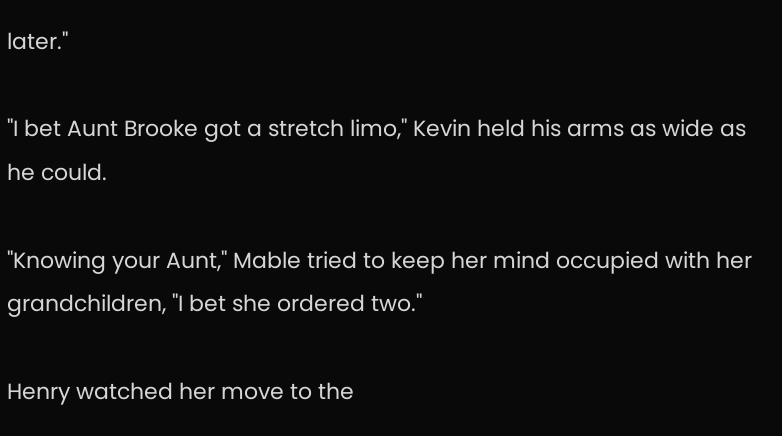later."

"I bet Aunt Brooke got a stretch limo," Kevin held his arms as wide as he could.

"Knowing your Aunt," Mable tried to keep her mind occupied with her grandchildren, "I bet she ordered two."

Henry watched her move to the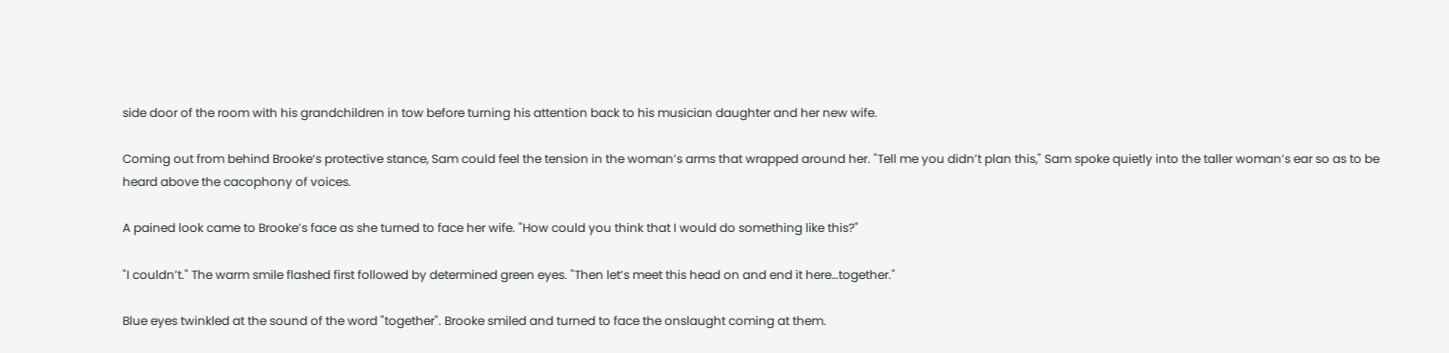side door of the room with his grandchildren in tow before turning his attention back to his musician daughter and her new wife.

Coming out from behind Brooke‘s protective stance, Sam could feel the tension in the woman’s arms that wrapped around her. "Tell me you didn’t plan this," Sam spoke quietly into the taller woman’s ear so as to be heard above the cacophony of voices.

A pained look came to Brooke’s face as she turned to face her wife. "How could you think that I would do something like this?"

"I couldn’t." The warm smile flashed first followed by determined green eyes. "Then let’s meet this head on and end it here…together."

Blue eyes twinkled at the sound of the word "together". Brooke smiled and turned to face the onslaught coming at them.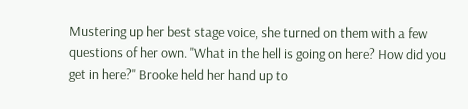Mustering up her best stage voice, she turned on them with a few questions of her own. "What in the hell is going on here? How did you get in here?" Brooke held her hand up to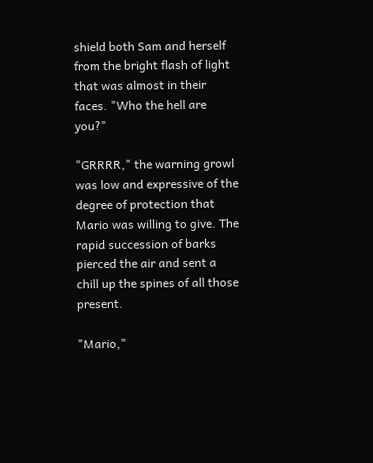shield both Sam and herself from the bright flash of light that was almost in their faces. "Who the hell are you?"

"GRRRR," the warning growl was low and expressive of the degree of protection that Mario was willing to give. The rapid succession of barks pierced the air and sent a chill up the spines of all those present.

"Mario,"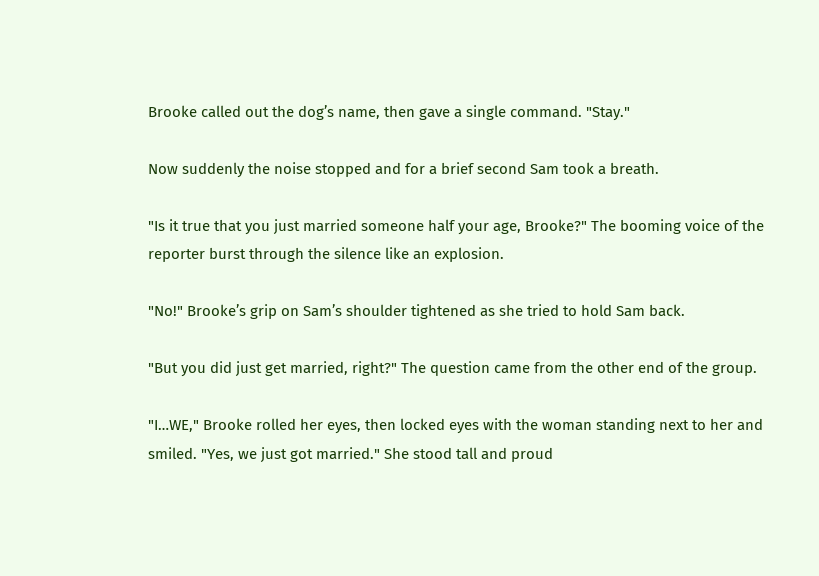Brooke called out the dog’s name, then gave a single command. "Stay."

Now suddenly the noise stopped and for a brief second Sam took a breath.

"Is it true that you just married someone half your age, Brooke?" The booming voice of the reporter burst through the silence like an explosion.

"No!" Brooke’s grip on Sam’s shoulder tightened as she tried to hold Sam back.

"But you did just get married, right?" The question came from the other end of the group.

"I…WE," Brooke rolled her eyes, then locked eyes with the woman standing next to her and smiled. "Yes, we just got married." She stood tall and proud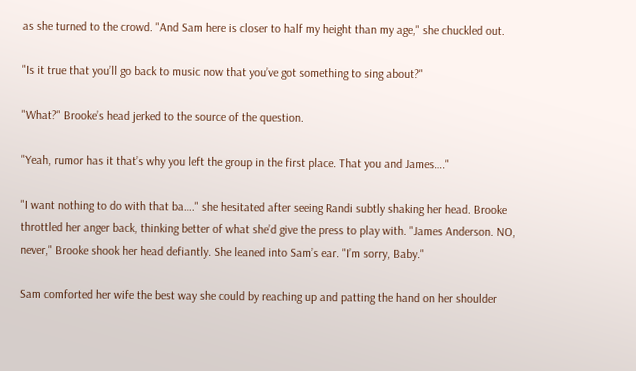as she turned to the crowd. "And Sam here is closer to half my height than my age," she chuckled out.

"Is it true that you’ll go back to music now that you’ve got something to sing about?"

"What?" Brooke’s head jerked to the source of the question.

"Yeah, rumor has it that’s why you left the group in the first place. That you and James…."

"I want nothing to do with that ba…." she hesitated after seeing Randi subtly shaking her head. Brooke throttled her anger back, thinking better of what she’d give the press to play with. "James Anderson. NO, never," Brooke shook her head defiantly. She leaned into Sam’s ear. "I’m sorry, Baby."

Sam comforted her wife the best way she could by reaching up and patting the hand on her shoulder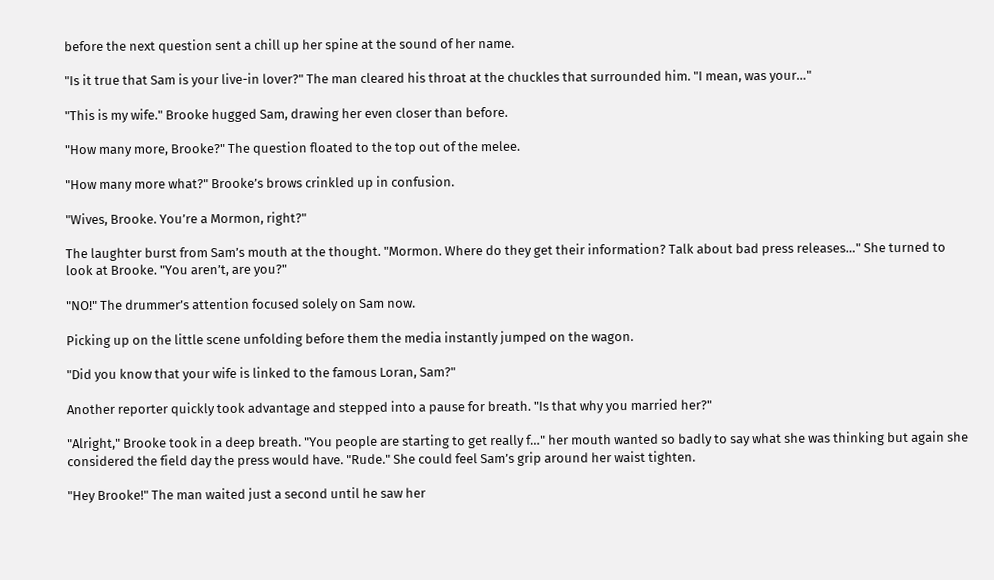before the next question sent a chill up her spine at the sound of her name.

"Is it true that Sam is your live-in lover?" The man cleared his throat at the chuckles that surrounded him. "I mean, was your…"

"This is my wife." Brooke hugged Sam, drawing her even closer than before.

"How many more, Brooke?" The question floated to the top out of the melee.

"How many more what?" Brooke’s brows crinkled up in confusion.

"Wives, Brooke. You’re a Mormon, right?"

The laughter burst from Sam’s mouth at the thought. "Mormon. Where do they get their information? Talk about bad press releases…" She turned to look at Brooke. "You aren’t, are you?"

"NO!" The drummer’s attention focused solely on Sam now.

Picking up on the little scene unfolding before them the media instantly jumped on the wagon.

"Did you know that your wife is linked to the famous Loran, Sam?"

Another reporter quickly took advantage and stepped into a pause for breath. "Is that why you married her?"

"Alright," Brooke took in a deep breath. "You people are starting to get really f…" her mouth wanted so badly to say what she was thinking but again she considered the field day the press would have. "Rude." She could feel Sam’s grip around her waist tighten.

"Hey Brooke!" The man waited just a second until he saw her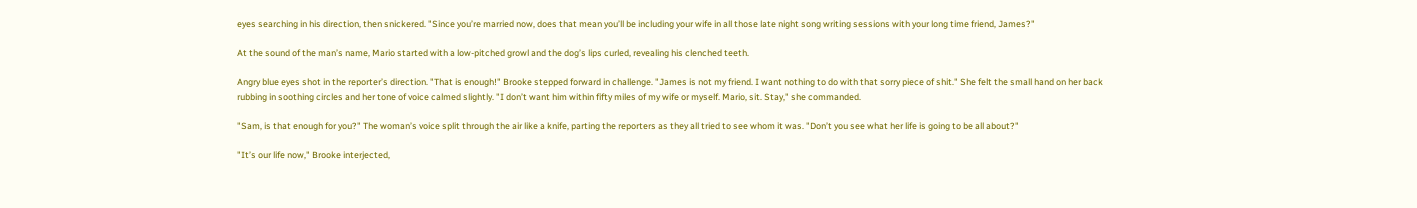eyes searching in his direction, then snickered. "Since you’re married now, does that mean you’ll be including your wife in all those late night song writing sessions with your long time friend, James?"

At the sound of the man’s name, Mario started with a low-pitched growl and the dog’s lips curled, revealing his clenched teeth.

Angry blue eyes shot in the reporter’s direction. "That is enough!" Brooke stepped forward in challenge. "James is not my friend. I want nothing to do with that sorry piece of shit." She felt the small hand on her back rubbing in soothing circles and her tone of voice calmed slightly. "I don’t want him within fifty miles of my wife or myself. Mario, sit. Stay," she commanded.

"Sam, is that enough for you?" The woman’s voice split through the air like a knife, parting the reporters as they all tried to see whom it was. "Don’t you see what her life is going to be all about?"

"It’s our life now," Brooke interjected,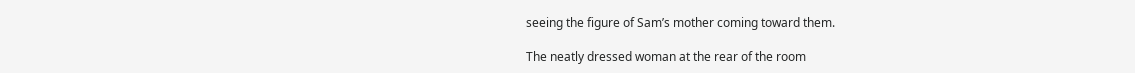seeing the figure of Sam’s mother coming toward them.

The neatly dressed woman at the rear of the room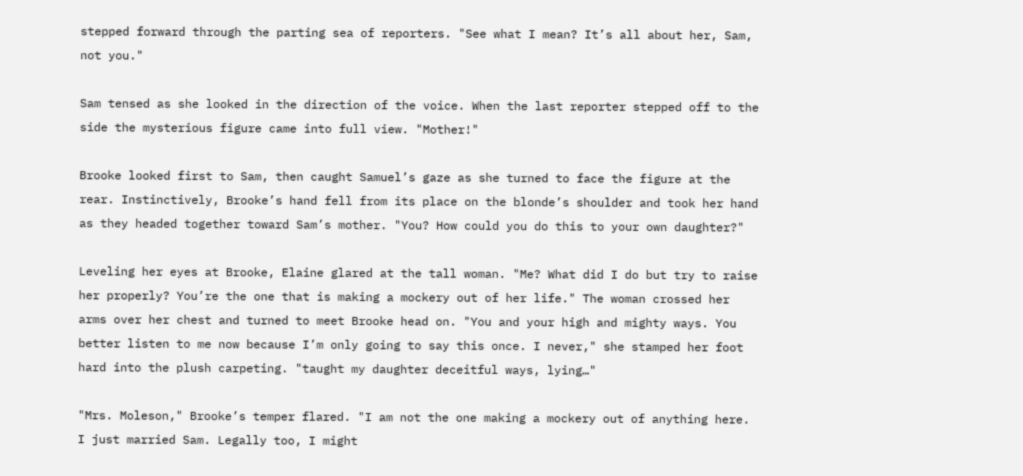stepped forward through the parting sea of reporters. "See what I mean? It’s all about her, Sam, not you."

Sam tensed as she looked in the direction of the voice. When the last reporter stepped off to the side the mysterious figure came into full view. "Mother!"

Brooke looked first to Sam, then caught Samuel’s gaze as she turned to face the figure at the rear. Instinctively, Brooke’s hand fell from its place on the blonde’s shoulder and took her hand as they headed together toward Sam’s mother. "You? How could you do this to your own daughter?"

Leveling her eyes at Brooke, Elaine glared at the tall woman. "Me? What did I do but try to raise her properly? You’re the one that is making a mockery out of her life." The woman crossed her arms over her chest and turned to meet Brooke head on. "You and your high and mighty ways. You better listen to me now because I’m only going to say this once. I never," she stamped her foot hard into the plush carpeting. "taught my daughter deceitful ways, lying…"

"Mrs. Moleson," Brooke’s temper flared. "I am not the one making a mockery out of anything here. I just married Sam. Legally too, I might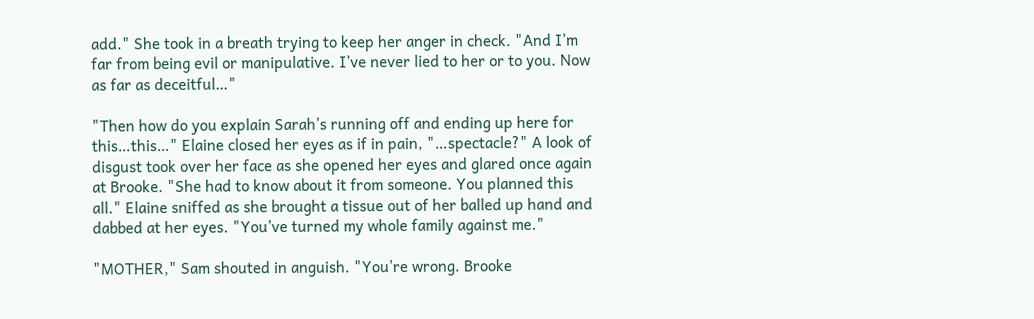add." She took in a breath trying to keep her anger in check. "And I’m far from being evil or manipulative. I’ve never lied to her or to you. Now as far as deceitful…"

"Then how do you explain Sarah’s running off and ending up here for this…this…" Elaine closed her eyes as if in pain, "…spectacle?" A look of disgust took over her face as she opened her eyes and glared once again at Brooke. "She had to know about it from someone. You planned this all." Elaine sniffed as she brought a tissue out of her balled up hand and dabbed at her eyes. "You’ve turned my whole family against me."

"MOTHER," Sam shouted in anguish. "You’re wrong. Brooke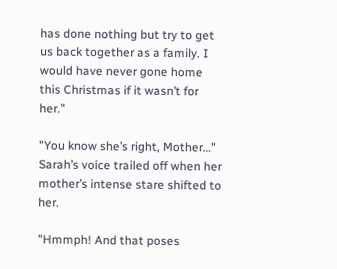has done nothing but try to get us back together as a family. I would have never gone home this Christmas if it wasn’t for her."

"You know she’s right, Mother…" Sarah’s voice trailed off when her mother’s intense stare shifted to her.

"Hmmph! And that poses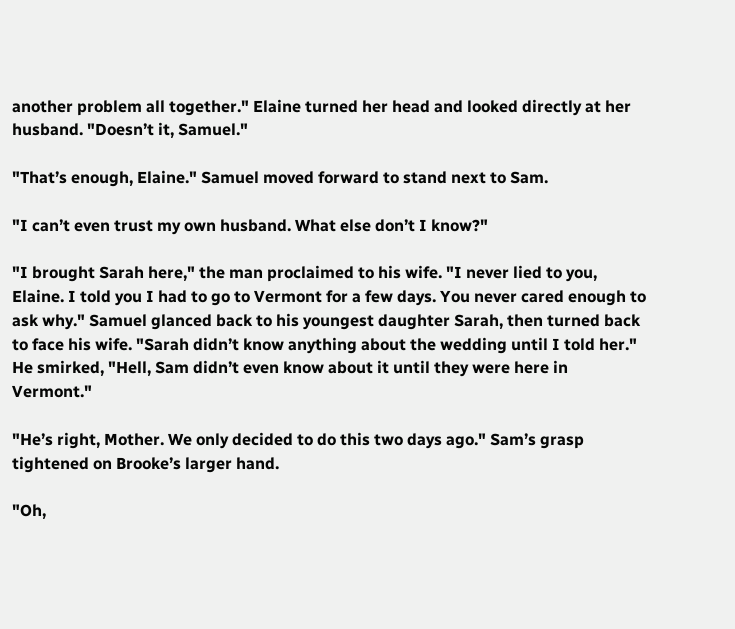another problem all together." Elaine turned her head and looked directly at her husband. "Doesn’t it, Samuel."

"That’s enough, Elaine." Samuel moved forward to stand next to Sam.

"I can’t even trust my own husband. What else don’t I know?"

"I brought Sarah here," the man proclaimed to his wife. "I never lied to you, Elaine. I told you I had to go to Vermont for a few days. You never cared enough to ask why." Samuel glanced back to his youngest daughter Sarah, then turned back to face his wife. "Sarah didn’t know anything about the wedding until I told her." He smirked, "Hell, Sam didn’t even know about it until they were here in Vermont."

"He’s right, Mother. We only decided to do this two days ago." Sam’s grasp tightened on Brooke’s larger hand.

"Oh,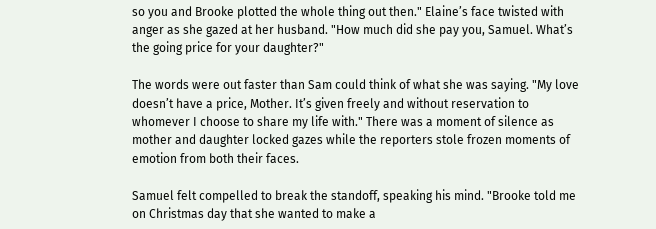so you and Brooke plotted the whole thing out then." Elaine’s face twisted with anger as she gazed at her husband. "How much did she pay you, Samuel. What’s the going price for your daughter?"

The words were out faster than Sam could think of what she was saying. "My love doesn’t have a price, Mother. It’s given freely and without reservation to whomever I choose to share my life with." There was a moment of silence as mother and daughter locked gazes while the reporters stole frozen moments of emotion from both their faces.

Samuel felt compelled to break the standoff, speaking his mind. "Brooke told me on Christmas day that she wanted to make a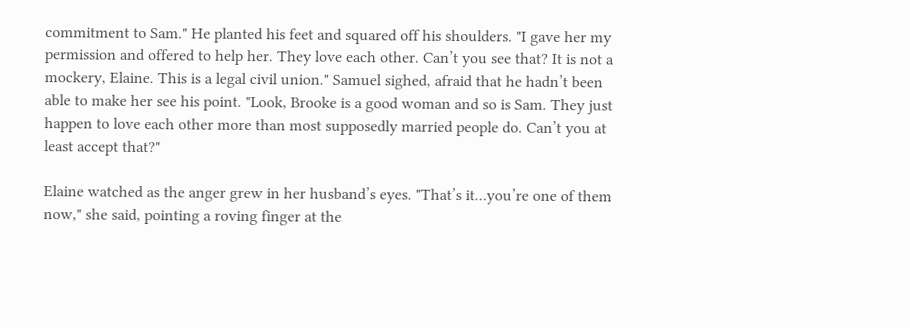commitment to Sam." He planted his feet and squared off his shoulders. "I gave her my permission and offered to help her. They love each other. Can’t you see that? It is not a mockery, Elaine. This is a legal civil union." Samuel sighed, afraid that he hadn’t been able to make her see his point. "Look, Brooke is a good woman and so is Sam. They just happen to love each other more than most supposedly married people do. Can’t you at least accept that?"

Elaine watched as the anger grew in her husband’s eyes. "That’s it…you’re one of them now," she said, pointing a roving finger at the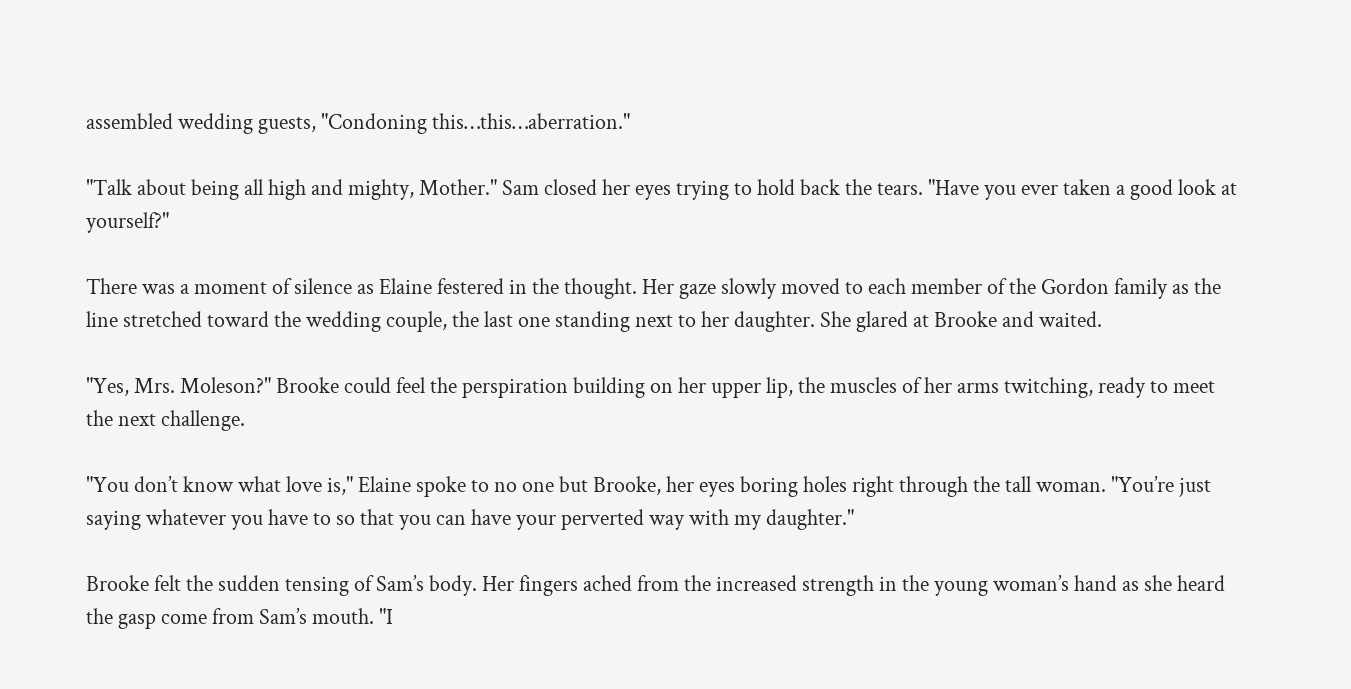assembled wedding guests, "Condoning this…this…aberration."

"Talk about being all high and mighty, Mother." Sam closed her eyes trying to hold back the tears. "Have you ever taken a good look at yourself?"

There was a moment of silence as Elaine festered in the thought. Her gaze slowly moved to each member of the Gordon family as the line stretched toward the wedding couple, the last one standing next to her daughter. She glared at Brooke and waited.

"Yes, Mrs. Moleson?" Brooke could feel the perspiration building on her upper lip, the muscles of her arms twitching, ready to meet the next challenge.

"You don’t know what love is," Elaine spoke to no one but Brooke, her eyes boring holes right through the tall woman. "You’re just saying whatever you have to so that you can have your perverted way with my daughter."

Brooke felt the sudden tensing of Sam’s body. Her fingers ached from the increased strength in the young woman’s hand as she heard the gasp come from Sam’s mouth. "I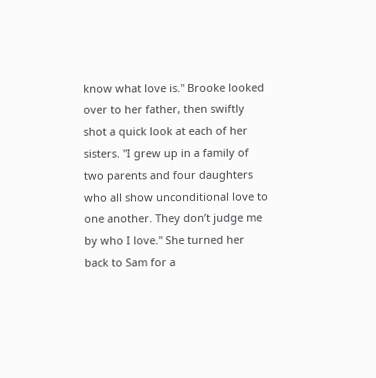know what love is." Brooke looked over to her father, then swiftly shot a quick look at each of her sisters. "I grew up in a family of two parents and four daughters who all show unconditional love to one another. They don’t judge me by who I love." She turned her back to Sam for a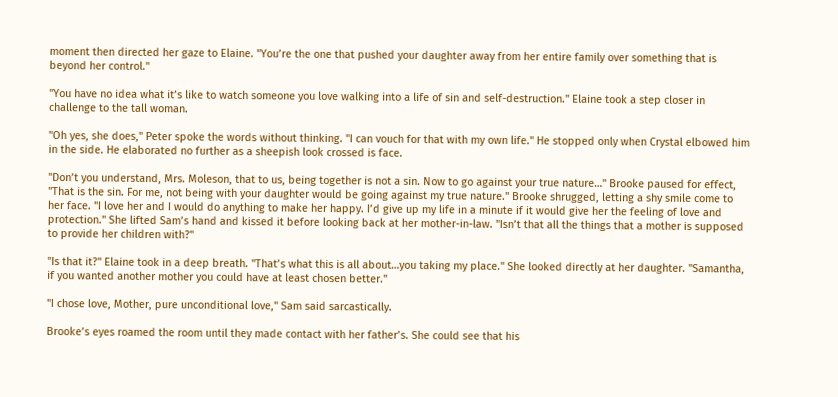moment then directed her gaze to Elaine. "You’re the one that pushed your daughter away from her entire family over something that is beyond her control."

"You have no idea what it’s like to watch someone you love walking into a life of sin and self-destruction." Elaine took a step closer in challenge to the tall woman.

"Oh yes, she does," Peter spoke the words without thinking. "I can vouch for that with my own life." He stopped only when Crystal elbowed him in the side. He elaborated no further as a sheepish look crossed is face.

"Don’t you understand, Mrs. Moleson, that to us, being together is not a sin. Now to go against your true nature…" Brooke paused for effect, "That is the sin. For me, not being with your daughter would be going against my true nature." Brooke shrugged, letting a shy smile come to her face. "I love her and I would do anything to make her happy. I’d give up my life in a minute if it would give her the feeling of love and protection." She lifted Sam’s hand and kissed it before looking back at her mother-in-law. "Isn’t that all the things that a mother is supposed to provide her children with?"

"Is that it?" Elaine took in a deep breath. "That’s what this is all about…you taking my place." She looked directly at her daughter. "Samantha, if you wanted another mother you could have at least chosen better."

"I chose love, Mother, pure unconditional love," Sam said sarcastically.

Brooke’s eyes roamed the room until they made contact with her father’s. She could see that his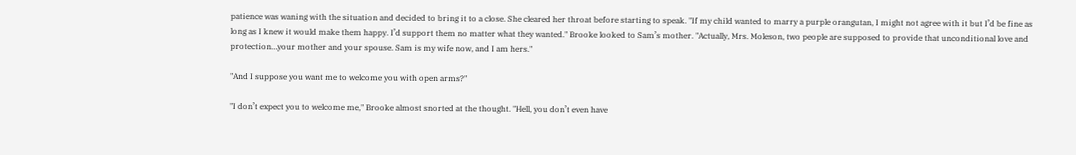patience was waning with the situation and decided to bring it to a close. She cleared her throat before starting to speak. "If my child wanted to marry a purple orangutan, I might not agree with it but I’d be fine as long as I knew it would make them happy. I’d support them no matter what they wanted." Brooke looked to Sam’s mother. "Actually, Mrs. Moleson, two people are supposed to provide that unconditional love and protection…your mother and your spouse. Sam is my wife now, and I am hers."

"And I suppose you want me to welcome you with open arms?"

"I don’t expect you to welcome me," Brooke almost snorted at the thought. "Hell, you don’t even have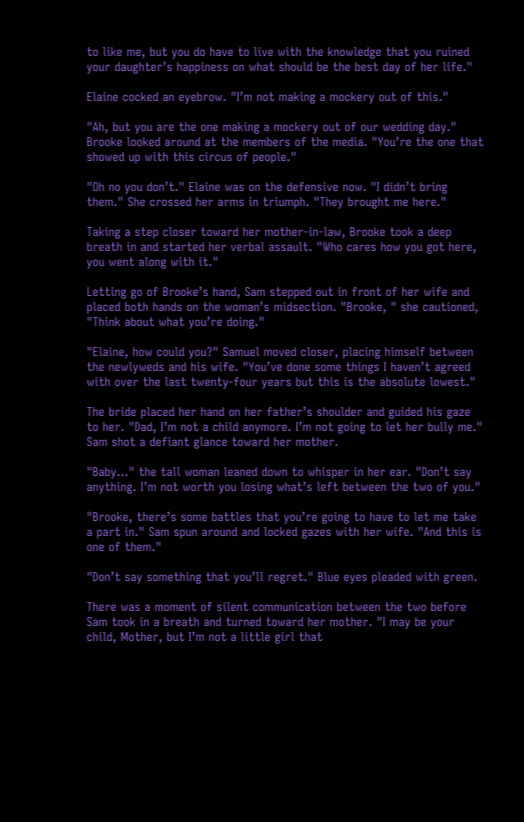to like me, but you do have to live with the knowledge that you ruined your daughter’s happiness on what should be the best day of her life."

Elaine cocked an eyebrow. "I’m not making a mockery out of this."

"Ah, but you are the one making a mockery out of our wedding day." Brooke looked around at the members of the media. "You’re the one that showed up with this circus of people."

"Oh no you don’t." Elaine was on the defensive now. "I didn’t bring them." She crossed her arms in triumph. "They brought me here."

Taking a step closer toward her mother-in-law, Brooke took a deep breath in and started her verbal assault. "Who cares how you got here, you went along with it."

Letting go of Brooke’s hand, Sam stepped out in front of her wife and placed both hands on the woman’s midsection. "Brooke, " she cautioned, "Think about what you’re doing."

"Elaine, how could you?" Samuel moved closer, placing himself between the newlyweds and his wife. "You’ve done some things I haven’t agreed with over the last twenty-four years but this is the absolute lowest."

The bride placed her hand on her father’s shoulder and guided his gaze to her. "Dad, I’m not a child anymore. I’m not going to let her bully me." Sam shot a defiant glance toward her mother.

"Baby…" the tall woman leaned down to whisper in her ear. "Don’t say anything. I’m not worth you losing what’s left between the two of you."

"Brooke, there’s some battles that you’re going to have to let me take a part in." Sam spun around and locked gazes with her wife. "And this is one of them."

"Don’t say something that you’ll regret." Blue eyes pleaded with green.

There was a moment of silent communication between the two before Sam took in a breath and turned toward her mother. "I may be your child, Mother, but I’m not a little girl that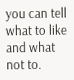you can tell what to like and what not to.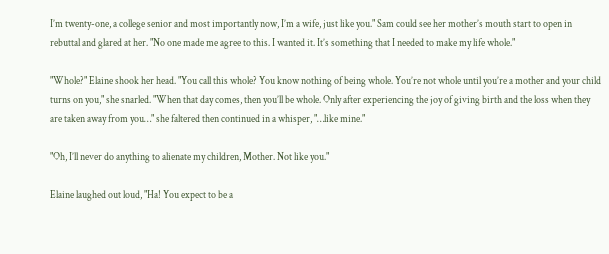I’m twenty-one, a college senior and most importantly now, I’m a wife, just like you." Sam could see her mother’s mouth start to open in rebuttal and glared at her. "No one made me agree to this. I wanted it. It’s something that I needed to make my life whole."

"Whole?" Elaine shook her head. "You call this whole? You know nothing of being whole. You’re not whole until you’re a mother and your child turns on you," she snarled. "When that day comes, then you’ll be whole. Only after experiencing the joy of giving birth and the loss when they are taken away from you…" she faltered then continued in a whisper, "…like mine."

"Oh, I’ll never do anything to alienate my children, Mother. Not like you."

Elaine laughed out loud, "Ha! You expect to be a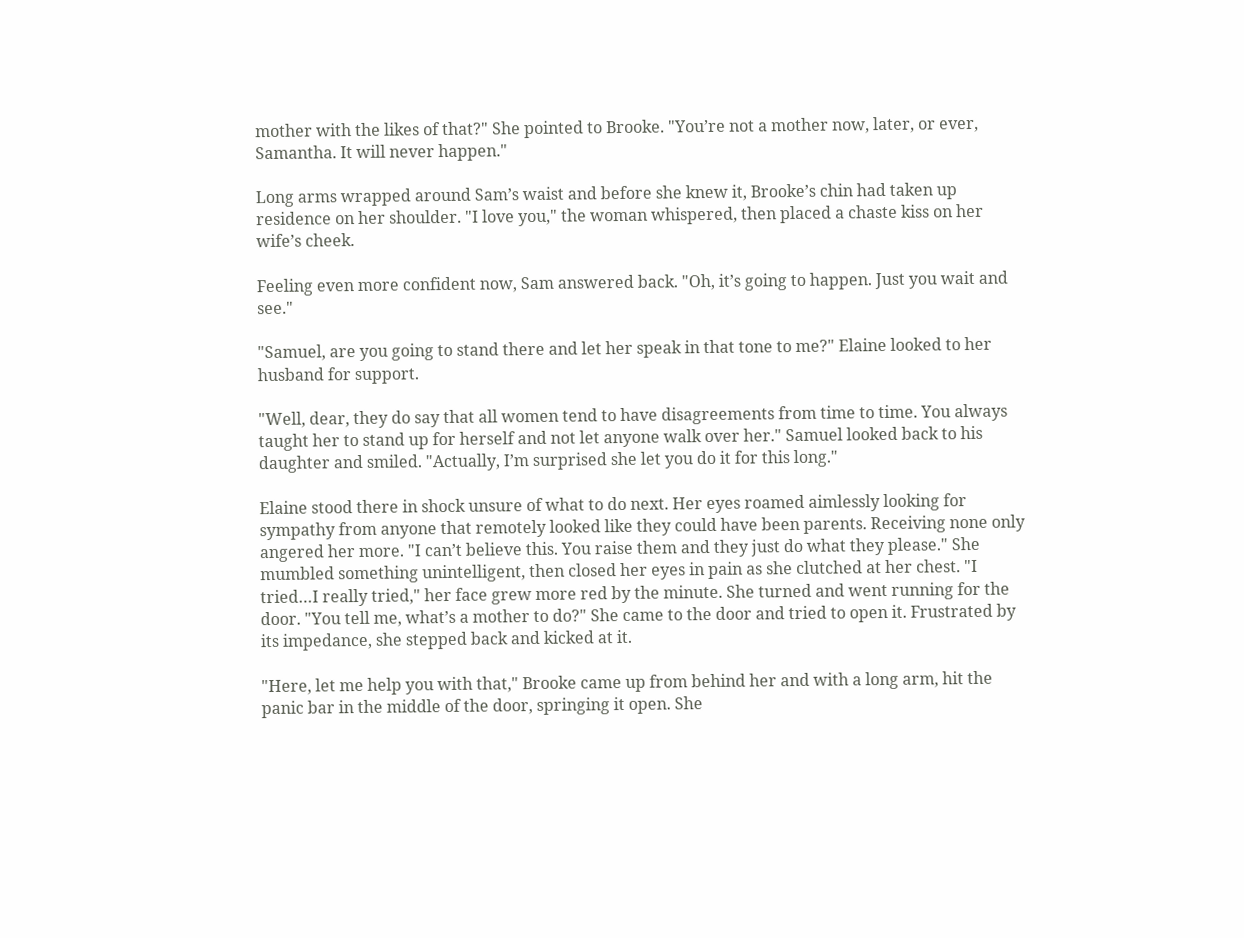mother with the likes of that?" She pointed to Brooke. "You’re not a mother now, later, or ever, Samantha. It will never happen."

Long arms wrapped around Sam’s waist and before she knew it, Brooke’s chin had taken up residence on her shoulder. "I love you," the woman whispered, then placed a chaste kiss on her wife’s cheek.

Feeling even more confident now, Sam answered back. "Oh, it’s going to happen. Just you wait and see."

"Samuel, are you going to stand there and let her speak in that tone to me?" Elaine looked to her husband for support.

"Well, dear, they do say that all women tend to have disagreements from time to time. You always taught her to stand up for herself and not let anyone walk over her." Samuel looked back to his daughter and smiled. "Actually, I’m surprised she let you do it for this long."

Elaine stood there in shock unsure of what to do next. Her eyes roamed aimlessly looking for sympathy from anyone that remotely looked like they could have been parents. Receiving none only angered her more. "I can’t believe this. You raise them and they just do what they please." She mumbled something unintelligent, then closed her eyes in pain as she clutched at her chest. "I tried…I really tried," her face grew more red by the minute. She turned and went running for the door. "You tell me, what’s a mother to do?" She came to the door and tried to open it. Frustrated by its impedance, she stepped back and kicked at it.

"Here, let me help you with that," Brooke came up from behind her and with a long arm, hit the panic bar in the middle of the door, springing it open. She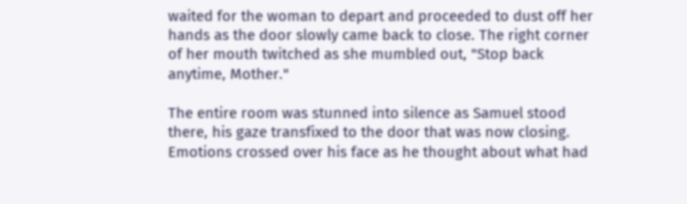waited for the woman to depart and proceeded to dust off her hands as the door slowly came back to close. The right corner of her mouth twitched as she mumbled out, "Stop back anytime, Mother."

The entire room was stunned into silence as Samuel stood there, his gaze transfixed to the door that was now closing. Emotions crossed over his face as he thought about what had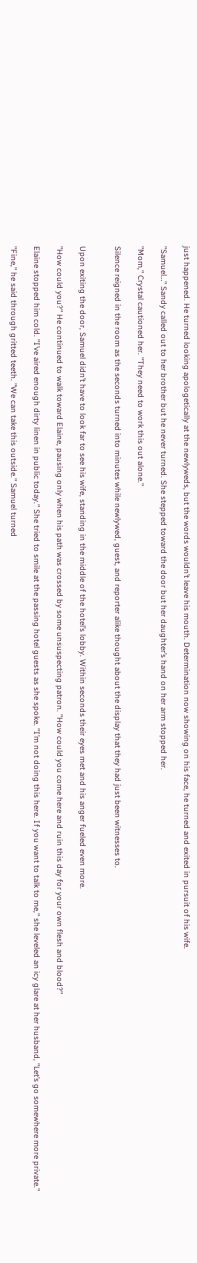just happened. He turned looking apologetically at the newlyweds, but the words wouldn’t leave his mouth. Determination now showing on his face, he turned and exited in pursuit of his wife.

"Samuel…" Sandy called out to her brother but he never turned. She stepped toward the door but her daughter’s hand on her arm stopped her.

"Mom," Crystal cautioned her. "They need to work this out alone."

Silence reigned in the room as the seconds turned into minutes while newlywed, guest, and reporter alike thought about the display that they had just been witnesses to.


Upon exiting the door, Samuel didn’t have to look far to see his wife, standing in the middle of the hotel’s lobby. Within seconds their eyes met and his anger fueled even more.

"How could you?" He continued to walk toward Elaine, pausing only when his path was crossed by some unsuspecting patron. "How could you come here and ruin this day for your own flesh and blood?"

Elaine stopped him cold. "I’ve aired enough dirty linen in public today." She tried to smile at the passing hotel guests as she spoke. "I’m not doing this here. If you want to talk to me," she leveled an icy glare at her husband, "Let’s go somewhere more private."

"Fine," he said through gritted teeth. "We can take this outside." Samuel turned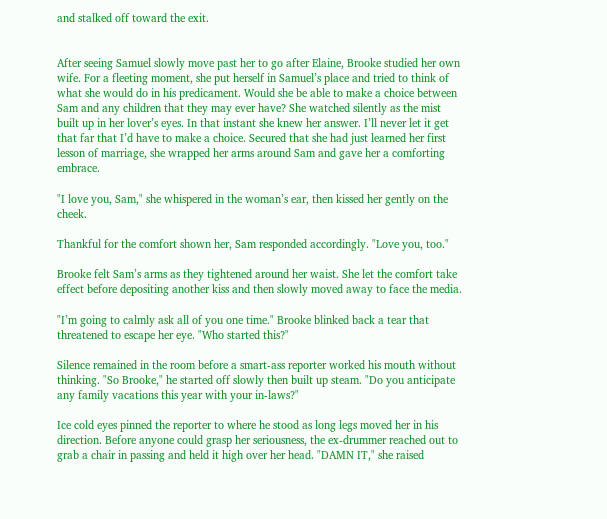and stalked off toward the exit.


After seeing Samuel slowly move past her to go after Elaine, Brooke studied her own wife. For a fleeting moment, she put herself in Samuel’s place and tried to think of what she would do in his predicament. Would she be able to make a choice between Sam and any children that they may ever have? She watched silently as the mist built up in her lover’s eyes. In that instant she knew her answer. I’ll never let it get that far that I’d have to make a choice. Secured that she had just learned her first lesson of marriage, she wrapped her arms around Sam and gave her a comforting embrace.

"I love you, Sam," she whispered in the woman’s ear, then kissed her gently on the cheek.

Thankful for the comfort shown her, Sam responded accordingly. "Love you, too."

Brooke felt Sam’s arms as they tightened around her waist. She let the comfort take effect before depositing another kiss and then slowly moved away to face the media.

"I’m going to calmly ask all of you one time." Brooke blinked back a tear that threatened to escape her eye. "Who started this?"

Silence remained in the room before a smart-ass reporter worked his mouth without thinking. "So Brooke," he started off slowly then built up steam. "Do you anticipate any family vacations this year with your in-laws?"

Ice cold eyes pinned the reporter to where he stood as long legs moved her in his direction. Before anyone could grasp her seriousness, the ex-drummer reached out to grab a chair in passing and held it high over her head. "DAMN IT," she raised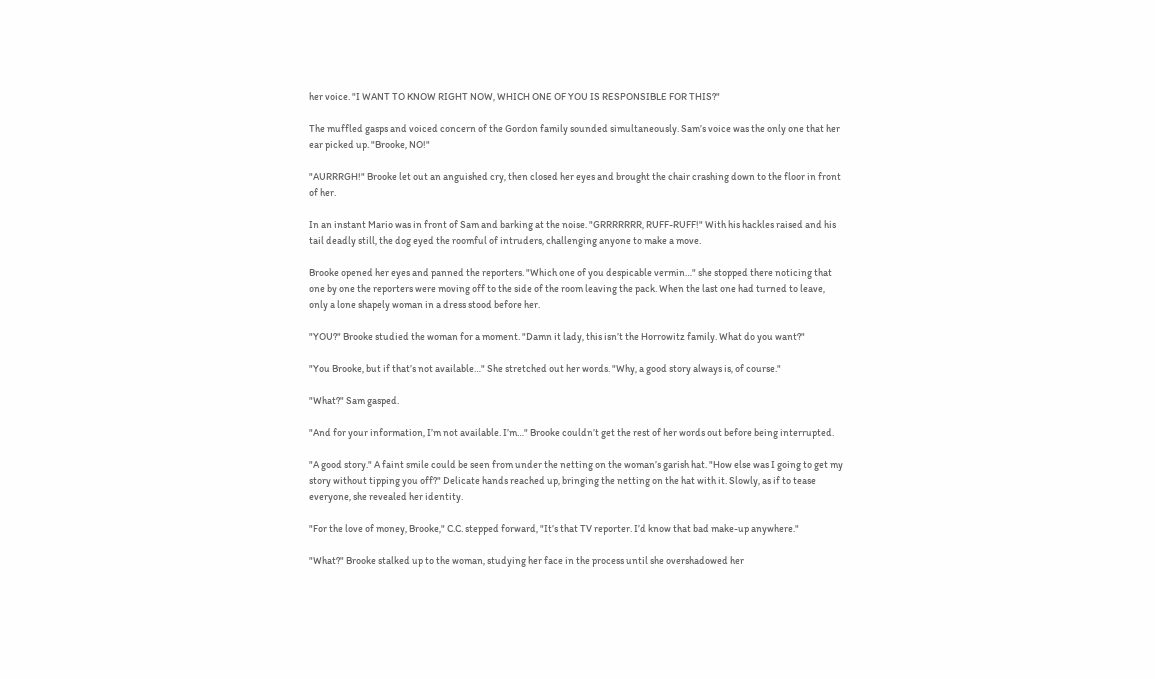her voice. "I WANT TO KNOW RIGHT NOW, WHICH ONE OF YOU IS RESPONSIBLE FOR THIS?"

The muffled gasps and voiced concern of the Gordon family sounded simultaneously. Sam’s voice was the only one that her ear picked up. "Brooke, NO!"

"AURRRGH!" Brooke let out an anguished cry, then closed her eyes and brought the chair crashing down to the floor in front of her.

In an instant Mario was in front of Sam and barking at the noise. "GRRRRRRR, RUFF-RUFF!" With his hackles raised and his tail deadly still, the dog eyed the roomful of intruders, challenging anyone to make a move.

Brooke opened her eyes and panned the reporters. "Which one of you despicable vermin…" she stopped there noticing that one by one the reporters were moving off to the side of the room leaving the pack. When the last one had turned to leave, only a lone shapely woman in a dress stood before her.

"YOU?" Brooke studied the woman for a moment. "Damn it lady, this isn’t the Horrowitz family. What do you want?"

"You Brooke, but if that’s not available…" She stretched out her words. "Why, a good story always is, of course."

"What?" Sam gasped.

"And for your information, I’m not available. I’m…" Brooke couldn’t get the rest of her words out before being interrupted.

"A good story." A faint smile could be seen from under the netting on the woman’s garish hat. "How else was I going to get my story without tipping you off?" Delicate hands reached up, bringing the netting on the hat with it. Slowly, as if to tease everyone, she revealed her identity.

"For the love of money, Brooke," C.C. stepped forward, "It’s that TV reporter. I’d know that bad make-up anywhere."

"What?" Brooke stalked up to the woman, studying her face in the process until she overshadowed her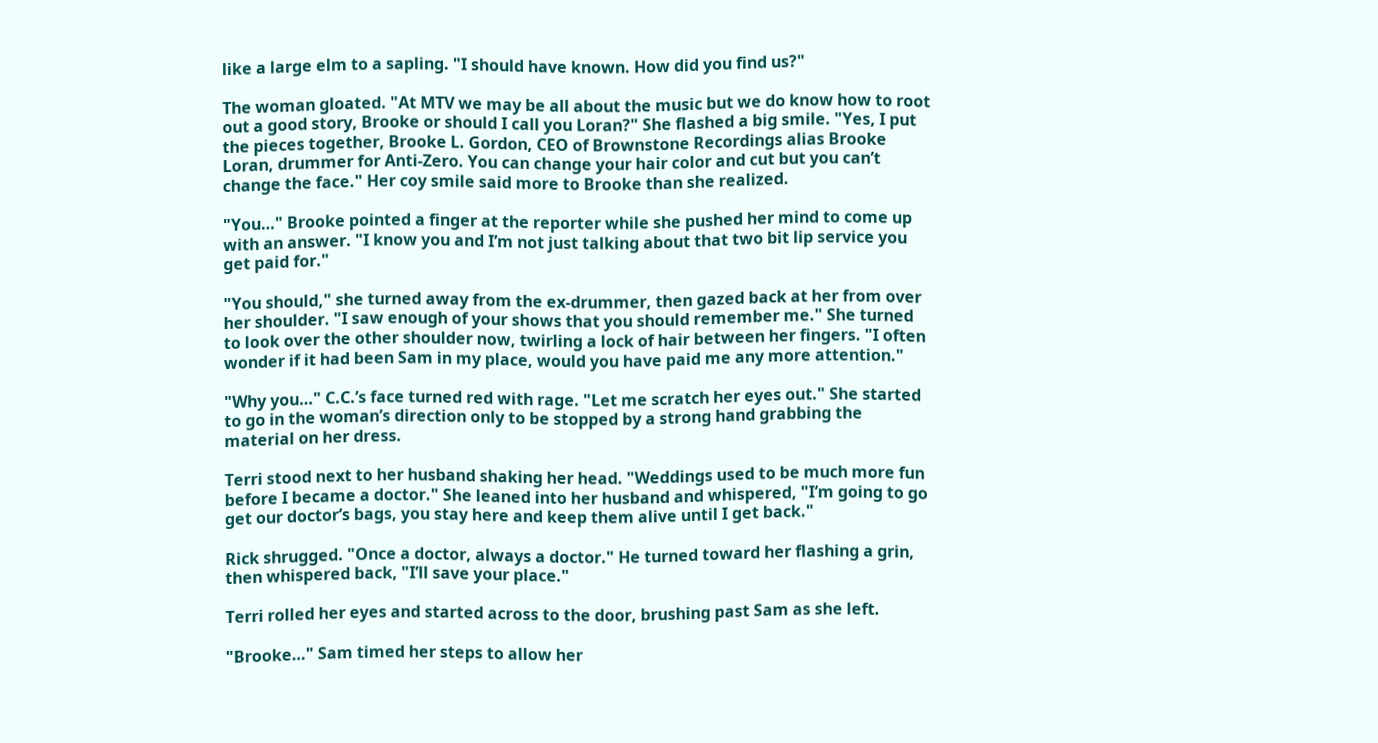like a large elm to a sapling. "I should have known. How did you find us?"

The woman gloated. "At MTV we may be all about the music but we do know how to root out a good story, Brooke or should I call you Loran?" She flashed a big smile. "Yes, I put the pieces together, Brooke L. Gordon, CEO of Brownstone Recordings alias Brooke Loran, drummer for Anti-Zero. You can change your hair color and cut but you can’t change the face." Her coy smile said more to Brooke than she realized.

"You…" Brooke pointed a finger at the reporter while she pushed her mind to come up with an answer. "I know you and I’m not just talking about that two bit lip service you get paid for."

"You should," she turned away from the ex-drummer, then gazed back at her from over her shoulder. "I saw enough of your shows that you should remember me." She turned to look over the other shoulder now, twirling a lock of hair between her fingers. "I often wonder if it had been Sam in my place, would you have paid me any more attention."

"Why you…" C.C.’s face turned red with rage. "Let me scratch her eyes out." She started to go in the woman’s direction only to be stopped by a strong hand grabbing the material on her dress.

Terri stood next to her husband shaking her head. "Weddings used to be much more fun before I became a doctor." She leaned into her husband and whispered, "I’m going to go get our doctor’s bags, you stay here and keep them alive until I get back."

Rick shrugged. "Once a doctor, always a doctor." He turned toward her flashing a grin, then whispered back, "I’ll save your place."

Terri rolled her eyes and started across to the door, brushing past Sam as she left.

"Brooke…" Sam timed her steps to allow her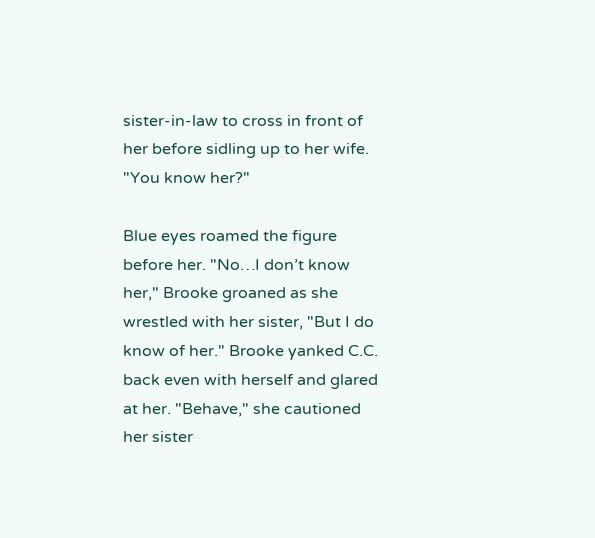sister-in-law to cross in front of her before sidling up to her wife. "You know her?"

Blue eyes roamed the figure before her. "No…I don’t know her," Brooke groaned as she wrestled with her sister, "But I do know of her." Brooke yanked C.C. back even with herself and glared at her. "Behave," she cautioned her sister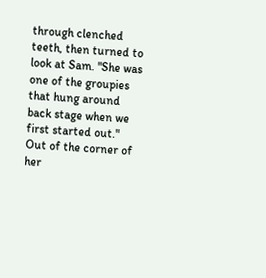through clenched teeth, then turned to look at Sam. "She was one of the groupies that hung around back stage when we first started out." Out of the corner of her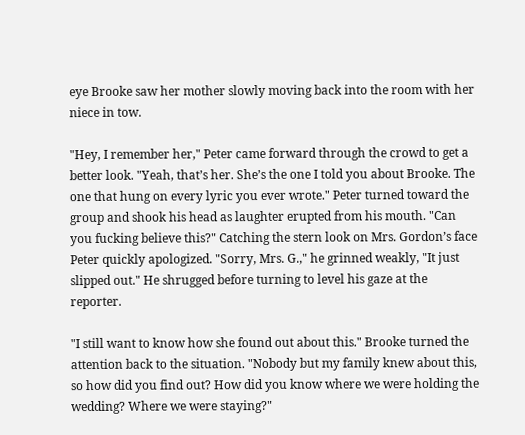eye Brooke saw her mother slowly moving back into the room with her niece in tow.

"Hey, I remember her," Peter came forward through the crowd to get a better look. "Yeah, that’s her. She’s the one I told you about Brooke. The one that hung on every lyric you ever wrote." Peter turned toward the group and shook his head as laughter erupted from his mouth. "Can you fucking believe this?" Catching the stern look on Mrs. Gordon’s face Peter quickly apologized. "Sorry, Mrs. G.," he grinned weakly, "It just slipped out." He shrugged before turning to level his gaze at the reporter.

"I still want to know how she found out about this." Brooke turned the attention back to the situation. "Nobody but my family knew about this, so how did you find out? How did you know where we were holding the wedding? Where we were staying?"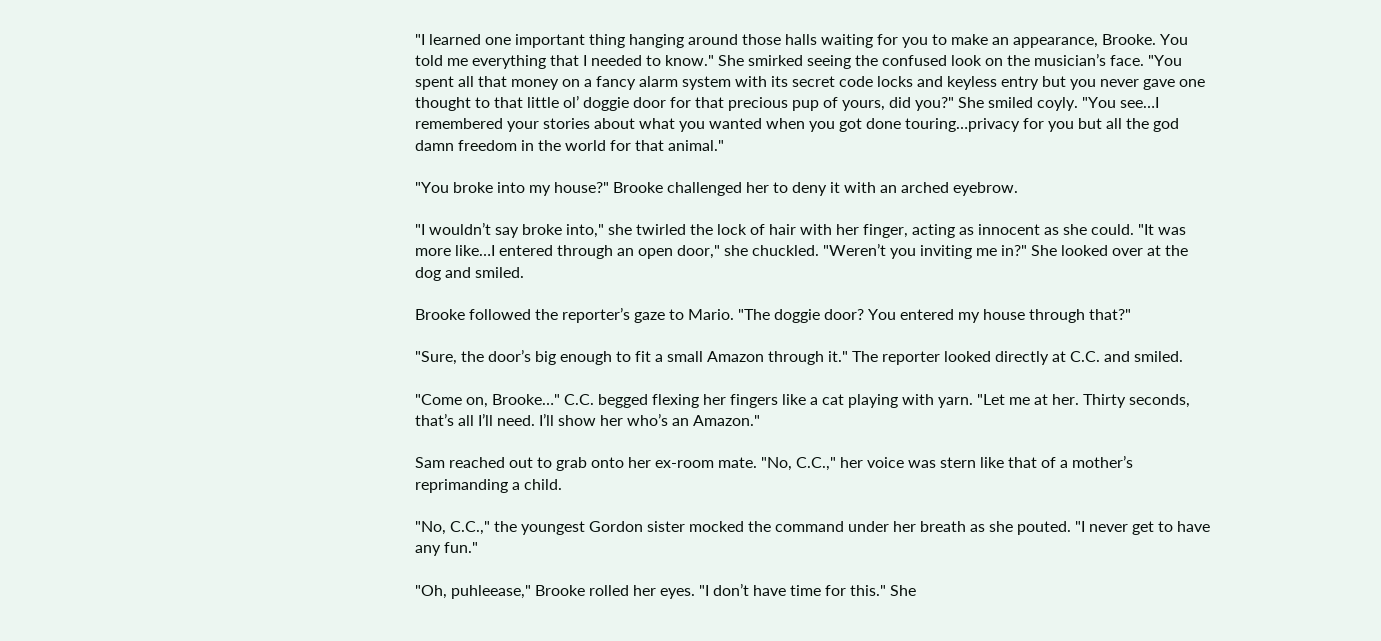"I learned one important thing hanging around those halls waiting for you to make an appearance, Brooke. You told me everything that I needed to know." She smirked seeing the confused look on the musician’s face. "You spent all that money on a fancy alarm system with its secret code locks and keyless entry but you never gave one thought to that little ol’ doggie door for that precious pup of yours, did you?" She smiled coyly. "You see…I remembered your stories about what you wanted when you got done touring…privacy for you but all the god damn freedom in the world for that animal."

"You broke into my house?" Brooke challenged her to deny it with an arched eyebrow.

"I wouldn’t say broke into," she twirled the lock of hair with her finger, acting as innocent as she could. "It was more like…I entered through an open door," she chuckled. "Weren’t you inviting me in?" She looked over at the dog and smiled.

Brooke followed the reporter’s gaze to Mario. "The doggie door? You entered my house through that?"

"Sure, the door’s big enough to fit a small Amazon through it." The reporter looked directly at C.C. and smiled.

"Come on, Brooke…" C.C. begged flexing her fingers like a cat playing with yarn. "Let me at her. Thirty seconds, that’s all I’ll need. I’ll show her who’s an Amazon."

Sam reached out to grab onto her ex-room mate. "No, C.C.," her voice was stern like that of a mother’s reprimanding a child.

"No, C.C.," the youngest Gordon sister mocked the command under her breath as she pouted. "I never get to have any fun."

"Oh, puhleease," Brooke rolled her eyes. "I don’t have time for this." She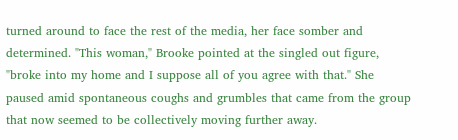turned around to face the rest of the media, her face somber and determined. "This woman," Brooke pointed at the singled out figure, "broke into my home and I suppose all of you agree with that." She paused amid spontaneous coughs and grumbles that came from the group that now seemed to be collectively moving further away.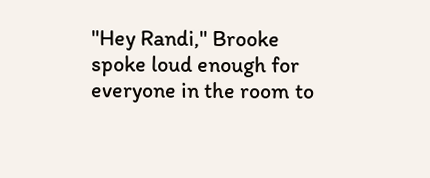"Hey Randi," Brooke spoke loud enough for everyone in the room to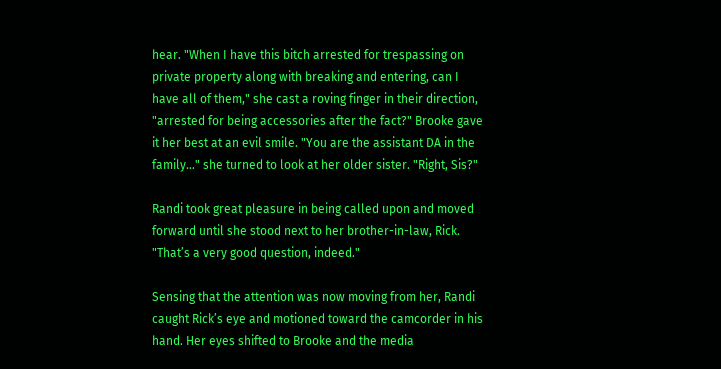hear. "When I have this bitch arrested for trespassing on private property along with breaking and entering, can I have all of them," she cast a roving finger in their direction, "arrested for being accessories after the fact?" Brooke gave it her best at an evil smile. "You are the assistant DA in the family…" she turned to look at her older sister. "Right, Sis?"

Randi took great pleasure in being called upon and moved forward until she stood next to her brother-in-law, Rick. "That’s a very good question, indeed."

Sensing that the attention was now moving from her, Randi caught Rick’s eye and motioned toward the camcorder in his hand. Her eyes shifted to Brooke and the media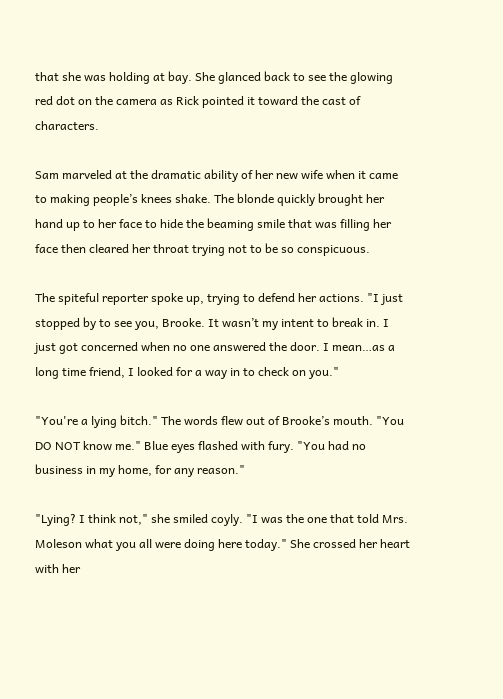that she was holding at bay. She glanced back to see the glowing red dot on the camera as Rick pointed it toward the cast of characters.

Sam marveled at the dramatic ability of her new wife when it came to making people’s knees shake. The blonde quickly brought her hand up to her face to hide the beaming smile that was filling her face then cleared her throat trying not to be so conspicuous.

The spiteful reporter spoke up, trying to defend her actions. "I just stopped by to see you, Brooke. It wasn’t my intent to break in. I just got concerned when no one answered the door. I mean…as a long time friend, I looked for a way in to check on you."

"You're a lying bitch." The words flew out of Brooke’s mouth. "You DO NOT know me." Blue eyes flashed with fury. "You had no business in my home, for any reason."

"Lying? I think not," she smiled coyly. "I was the one that told Mrs. Moleson what you all were doing here today." She crossed her heart with her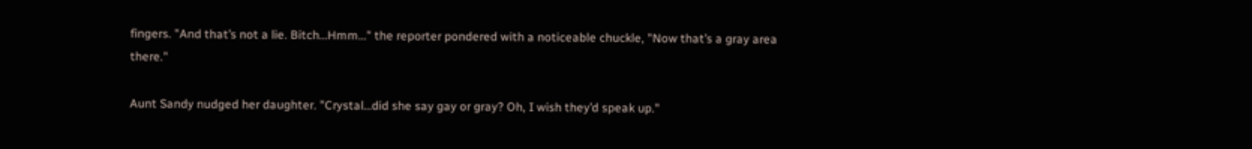fingers. "And that’s not a lie. Bitch…Hmm…" the reporter pondered with a noticeable chuckle, "Now that’s a gray area there."

Aunt Sandy nudged her daughter. "Crystal…did she say gay or gray? Oh, I wish they’d speak up."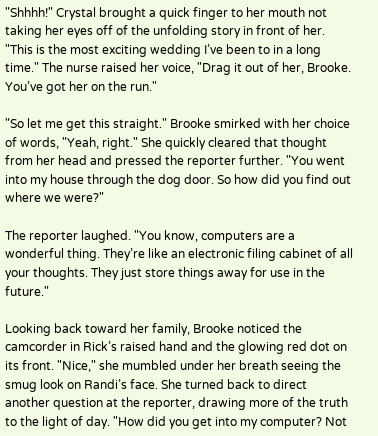"Shhhh!" Crystal brought a quick finger to her mouth not taking her eyes off of the unfolding story in front of her. "This is the most exciting wedding I’ve been to in a long time." The nurse raised her voice, "Drag it out of her, Brooke. You’ve got her on the run."

"So let me get this straight." Brooke smirked with her choice of words, "Yeah, right." She quickly cleared that thought from her head and pressed the reporter further. "You went into my house through the dog door. So how did you find out where we were?"

The reporter laughed. "You know, computers are a wonderful thing. They’re like an electronic filing cabinet of all your thoughts. They just store things away for use in the future."

Looking back toward her family, Brooke noticed the camcorder in Rick’s raised hand and the glowing red dot on its front. "Nice," she mumbled under her breath seeing the smug look on Randi’s face. She turned back to direct another question at the reporter, drawing more of the truth to the light of day. "How did you get into my computer? Not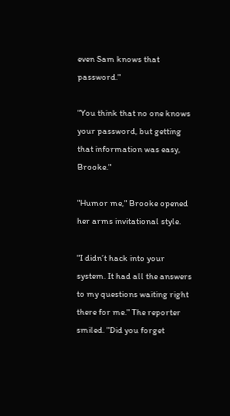even Sam knows that password."

"You think that no one knows your password, but getting that information was easy, Brooke."

"Humor me," Brooke opened her arms invitational style.

"I didn’t hack into your system. It had all the answers to my questions waiting right there for me." The reporter smiled. "Did you forget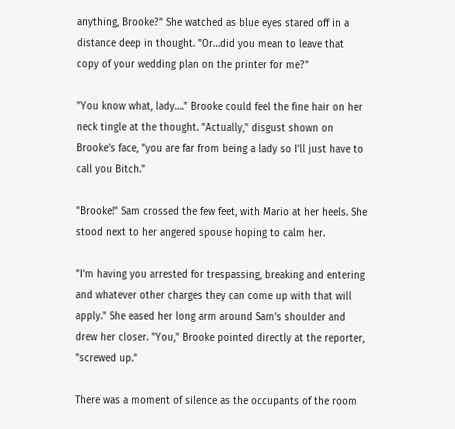anything, Brooke?" She watched as blue eyes stared off in a distance deep in thought. "Or…did you mean to leave that copy of your wedding plan on the printer for me?"

"You know what, lady…." Brooke could feel the fine hair on her neck tingle at the thought. "Actually," disgust shown on Brooke’s face, "you are far from being a lady so I’ll just have to call you Bitch."

"Brooke!" Sam crossed the few feet, with Mario at her heels. She stood next to her angered spouse hoping to calm her.

"I’m having you arrested for trespassing, breaking and entering and whatever other charges they can come up with that will apply." She eased her long arm around Sam’s shoulder and drew her closer. "You," Brooke pointed directly at the reporter, "screwed up."

There was a moment of silence as the occupants of the room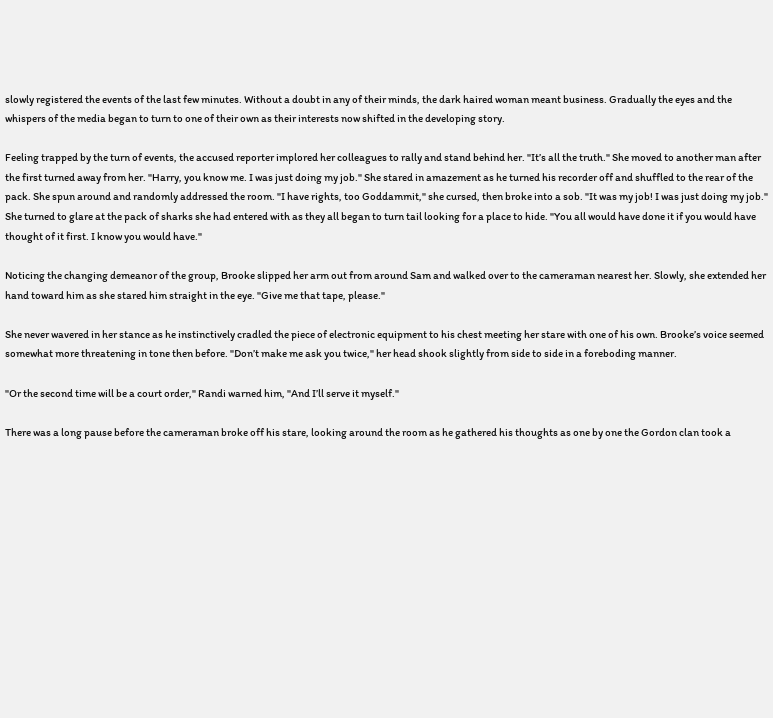slowly registered the events of the last few minutes. Without a doubt in any of their minds, the dark haired woman meant business. Gradually the eyes and the whispers of the media began to turn to one of their own as their interests now shifted in the developing story.

Feeling trapped by the turn of events, the accused reporter implored her colleagues to rally and stand behind her. "It’s all the truth." She moved to another man after the first turned away from her. "Harry, you know me. I was just doing my job." She stared in amazement as he turned his recorder off and shuffled to the rear of the pack. She spun around and randomly addressed the room. "I have rights, too Goddammit," she cursed, then broke into a sob. "It was my job! I was just doing my job." She turned to glare at the pack of sharks she had entered with as they all began to turn tail looking for a place to hide. "You all would have done it if you would have thought of it first. I know you would have."

Noticing the changing demeanor of the group, Brooke slipped her arm out from around Sam and walked over to the cameraman nearest her. Slowly, she extended her hand toward him as she stared him straight in the eye. "Give me that tape, please."

She never wavered in her stance as he instinctively cradled the piece of electronic equipment to his chest meeting her stare with one of his own. Brooke’s voice seemed somewhat more threatening in tone then before. "Don’t make me ask you twice," her head shook slightly from side to side in a foreboding manner.

"Or the second time will be a court order," Randi warned him, "And I’ll serve it myself."

There was a long pause before the cameraman broke off his stare, looking around the room as he gathered his thoughts as one by one the Gordon clan took a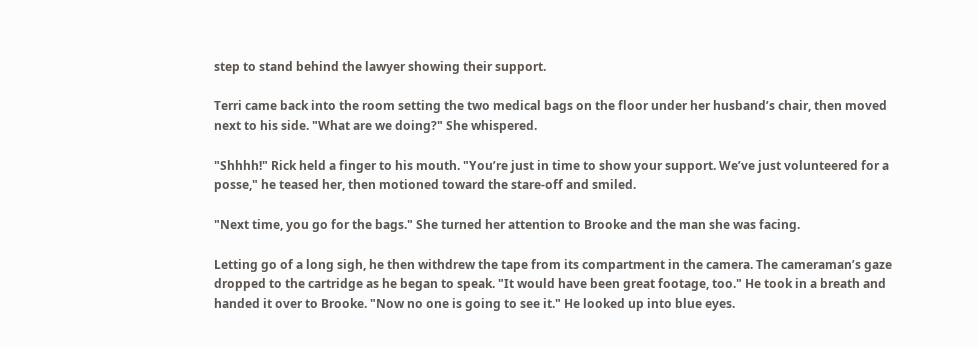step to stand behind the lawyer showing their support.

Terri came back into the room setting the two medical bags on the floor under her husband’s chair, then moved next to his side. "What are we doing?" She whispered.

"Shhhh!" Rick held a finger to his mouth. "You’re just in time to show your support. We’ve just volunteered for a posse," he teased her, then motioned toward the stare-off and smiled.

"Next time, you go for the bags." She turned her attention to Brooke and the man she was facing.

Letting go of a long sigh, he then withdrew the tape from its compartment in the camera. The cameraman’s gaze dropped to the cartridge as he began to speak. "It would have been great footage, too." He took in a breath and handed it over to Brooke. "Now no one is going to see it." He looked up into blue eyes.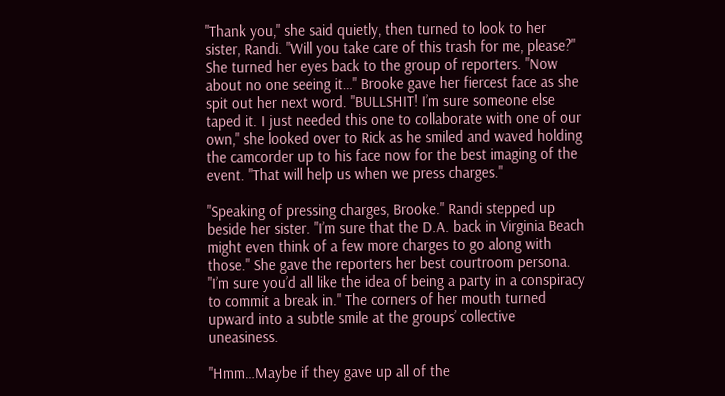"Thank you," she said quietly, then turned to look to her sister, Randi. "Will you take care of this trash for me, please?" She turned her eyes back to the group of reporters. "Now about no one seeing it…" Brooke gave her fiercest face as she spit out her next word. "BULLSHIT! I’m sure someone else taped it. I just needed this one to collaborate with one of our own," she looked over to Rick as he smiled and waved holding the camcorder up to his face now for the best imaging of the event. "That will help us when we press charges."

"Speaking of pressing charges, Brooke." Randi stepped up beside her sister. "I’m sure that the D.A. back in Virginia Beach might even think of a few more charges to go along with those." She gave the reporters her best courtroom persona. "I’m sure you’d all like the idea of being a party in a conspiracy to commit a break in." The corners of her mouth turned upward into a subtle smile at the groups’ collective uneasiness.

"Hmm…Maybe if they gave up all of the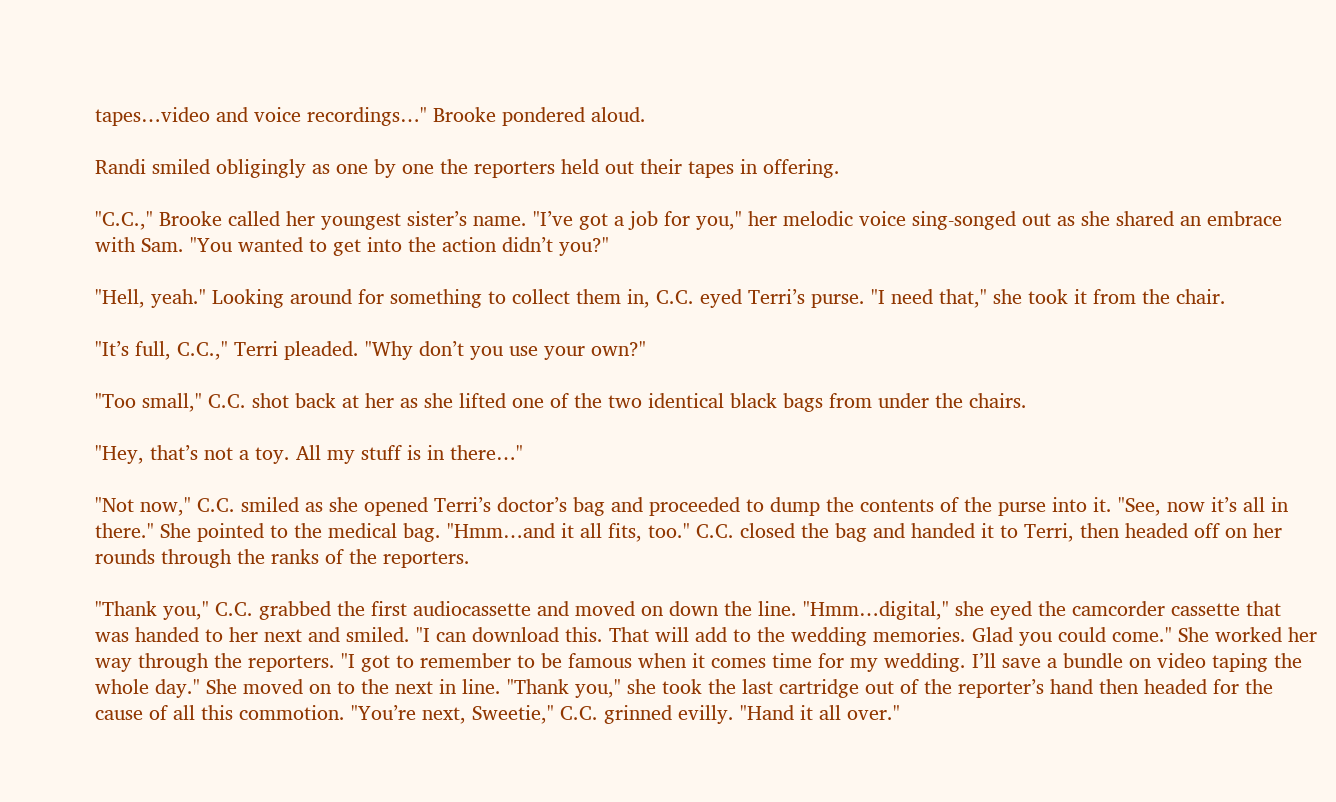tapes…video and voice recordings…" Brooke pondered aloud.

Randi smiled obligingly as one by one the reporters held out their tapes in offering.

"C.C.," Brooke called her youngest sister’s name. "I’ve got a job for you," her melodic voice sing-songed out as she shared an embrace with Sam. "You wanted to get into the action didn’t you?"

"Hell, yeah." Looking around for something to collect them in, C.C. eyed Terri’s purse. "I need that," she took it from the chair.

"It’s full, C.C.," Terri pleaded. "Why don’t you use your own?"

"Too small," C.C. shot back at her as she lifted one of the two identical black bags from under the chairs.

"Hey, that’s not a toy. All my stuff is in there…"

"Not now," C.C. smiled as she opened Terri’s doctor’s bag and proceeded to dump the contents of the purse into it. "See, now it’s all in there." She pointed to the medical bag. "Hmm…and it all fits, too." C.C. closed the bag and handed it to Terri, then headed off on her rounds through the ranks of the reporters.

"Thank you," C.C. grabbed the first audiocassette and moved on down the line. "Hmm…digital," she eyed the camcorder cassette that was handed to her next and smiled. "I can download this. That will add to the wedding memories. Glad you could come." She worked her way through the reporters. "I got to remember to be famous when it comes time for my wedding. I’ll save a bundle on video taping the whole day." She moved on to the next in line. "Thank you," she took the last cartridge out of the reporter’s hand then headed for the cause of all this commotion. "You’re next, Sweetie," C.C. grinned evilly. "Hand it all over."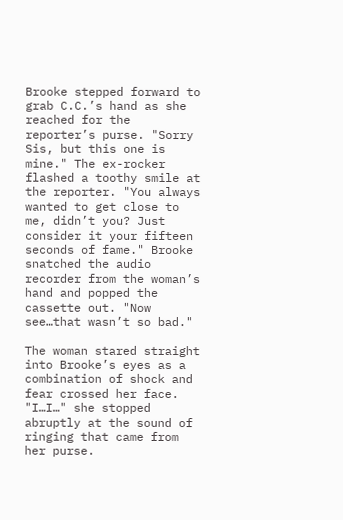Brooke stepped forward to grab C.C.’s hand as she reached for the reporter’s purse. "Sorry Sis, but this one is mine." The ex-rocker flashed a toothy smile at the reporter. "You always wanted to get close to me, didn’t you? Just consider it your fifteen seconds of fame." Brooke snatched the audio recorder from the woman’s hand and popped the cassette out. "Now see…that wasn’t so bad."

The woman stared straight into Brooke’s eyes as a combination of shock and fear crossed her face. "I…I…" she stopped abruptly at the sound of ringing that came from her purse.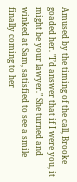Amused by the timing of the call, Brooke goaded her. "I’d answer that if I were you, it might be your lawyer." She turned and winked at Sam, satisfied to see a smile finally coming to her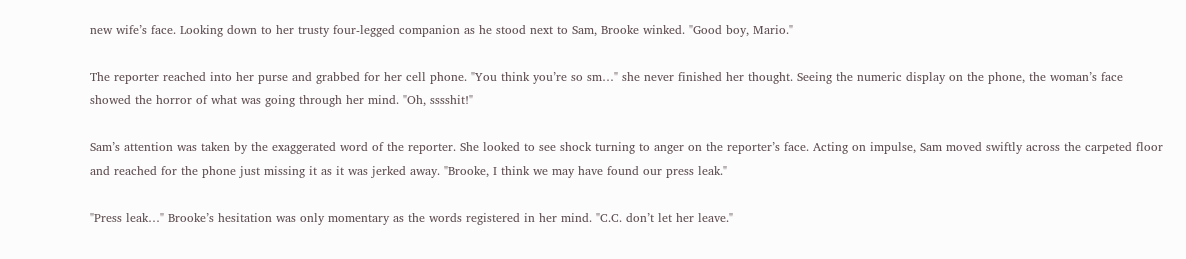new wife’s face. Looking down to her trusty four-legged companion as he stood next to Sam, Brooke winked. "Good boy, Mario."

The reporter reached into her purse and grabbed for her cell phone. "You think you’re so sm…" she never finished her thought. Seeing the numeric display on the phone, the woman’s face showed the horror of what was going through her mind. "Oh, sssshit!"

Sam’s attention was taken by the exaggerated word of the reporter. She looked to see shock turning to anger on the reporter’s face. Acting on impulse, Sam moved swiftly across the carpeted floor and reached for the phone just missing it as it was jerked away. "Brooke, I think we may have found our press leak."

"Press leak…" Brooke’s hesitation was only momentary as the words registered in her mind. "C.C. don’t let her leave."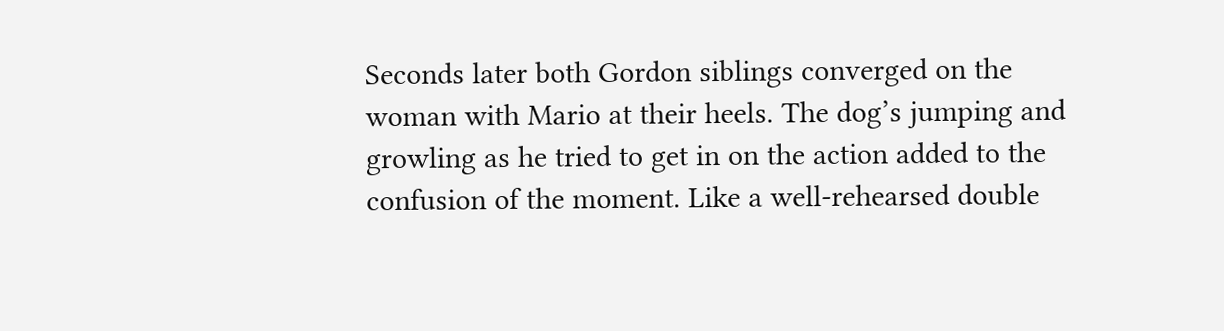Seconds later both Gordon siblings converged on the woman with Mario at their heels. The dog’s jumping and growling as he tried to get in on the action added to the confusion of the moment. Like a well-rehearsed double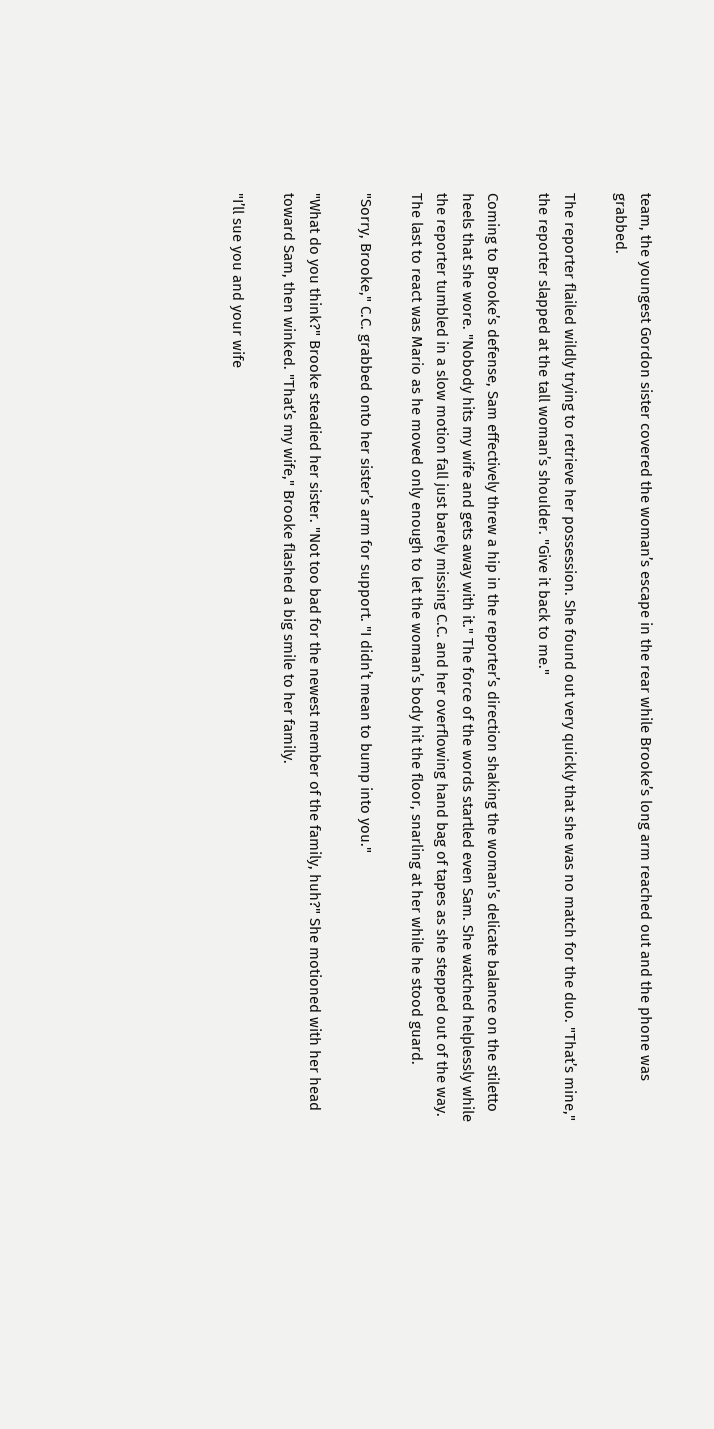team, the youngest Gordon sister covered the woman’s escape in the rear while Brooke’s long arm reached out and the phone was grabbed.

The reporter flailed wildly trying to retrieve her possession. She found out very quickly that she was no match for the duo. "That’s mine," the reporter slapped at the tall woman’s shoulder. "Give it back to me."

Coming to Brooke’s defense, Sam effectively threw a hip in the reporter’s direction shaking the woman’s delicate balance on the stiletto heels that she wore. "Nobody hits my wife and gets away with it." The force of the words startled even Sam. She watched helplessly while the reporter tumbled in a slow motion fall just barely missing C.C. and her overflowing hand bag of tapes as she stepped out of the way. The last to react was Mario as he moved only enough to let the woman’s body hit the floor, snarling at her while he stood guard.

"Sorry, Brooke," C.C. grabbed onto her sister’s arm for support. "I didn’t mean to bump into you."

"What do you think?" Brooke steadied her sister. "Not too bad for the newest member of the family, huh?" She motioned with her head toward Sam, then winked. "That’s my wife," Brooke flashed a big smile to her family.

"I’ll sue you and your wife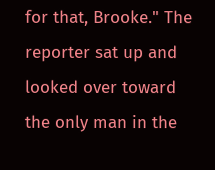for that, Brooke." The reporter sat up and looked over toward the only man in the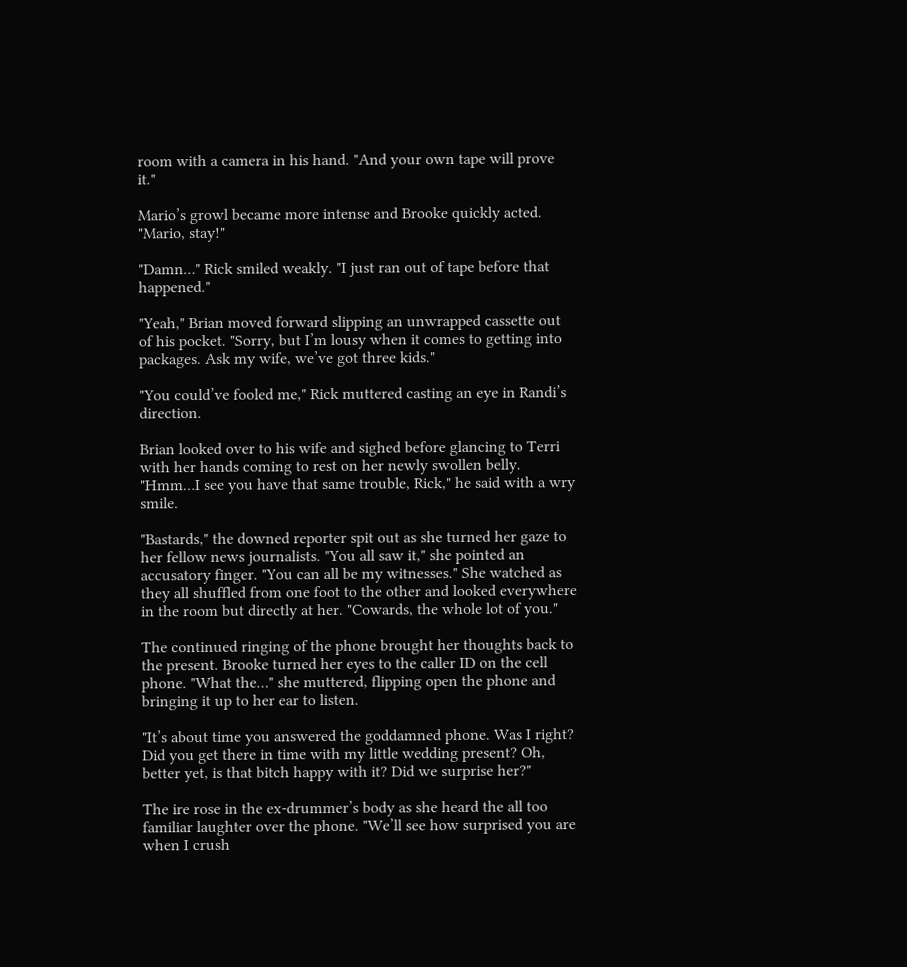room with a camera in his hand. "And your own tape will prove it."

Mario’s growl became more intense and Brooke quickly acted. "Mario, stay!"

"Damn…" Rick smiled weakly. "I just ran out of tape before that happened."

"Yeah," Brian moved forward slipping an unwrapped cassette out of his pocket. "Sorry, but I’m lousy when it comes to getting into packages. Ask my wife, we’ve got three kids."

"You could’ve fooled me," Rick muttered casting an eye in Randi’s direction.

Brian looked over to his wife and sighed before glancing to Terri with her hands coming to rest on her newly swollen belly. "Hmm…I see you have that same trouble, Rick," he said with a wry smile.

"Bastards," the downed reporter spit out as she turned her gaze to her fellow news journalists. "You all saw it," she pointed an accusatory finger. "You can all be my witnesses." She watched as they all shuffled from one foot to the other and looked everywhere in the room but directly at her. "Cowards, the whole lot of you."

The continued ringing of the phone brought her thoughts back to the present. Brooke turned her eyes to the caller ID on the cell phone. "What the…" she muttered, flipping open the phone and bringing it up to her ear to listen.

"It’s about time you answered the goddamned phone. Was I right? Did you get there in time with my little wedding present? Oh, better yet, is that bitch happy with it? Did we surprise her?"

The ire rose in the ex-drummer’s body as she heard the all too familiar laughter over the phone. "We’ll see how surprised you are when I crush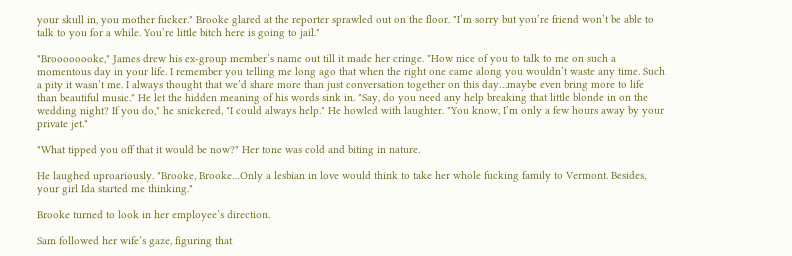your skull in, you mother fucker." Brooke glared at the reporter sprawled out on the floor. "I’m sorry but you’re friend won’t be able to talk to you for a while. You’re little bitch here is going to jail."

"Broooooooke," James drew his ex-group member’s name out till it made her cringe. "How nice of you to talk to me on such a momentous day in your life. I remember you telling me long ago that when the right one came along you wouldn’t waste any time. Such a pity it wasn’t me. I always thought that we’d share more than just conversation together on this day…maybe even bring more to life than beautiful music." He let the hidden meaning of his words sink in. "Say, do you need any help breaking that little blonde in on the wedding night? If you do," he snickered, "I could always help." He howled with laughter. "You know, I’m only a few hours away by your private jet."

"What tipped you off that it would be now?" Her tone was cold and biting in nature.

He laughed uproariously. "Brooke, Brooke…Only a lesbian in love would think to take her whole fucking family to Vermont. Besides, your girl Ida started me thinking."

Brooke turned to look in her employee’s direction.

Sam followed her wife’s gaze, figuring that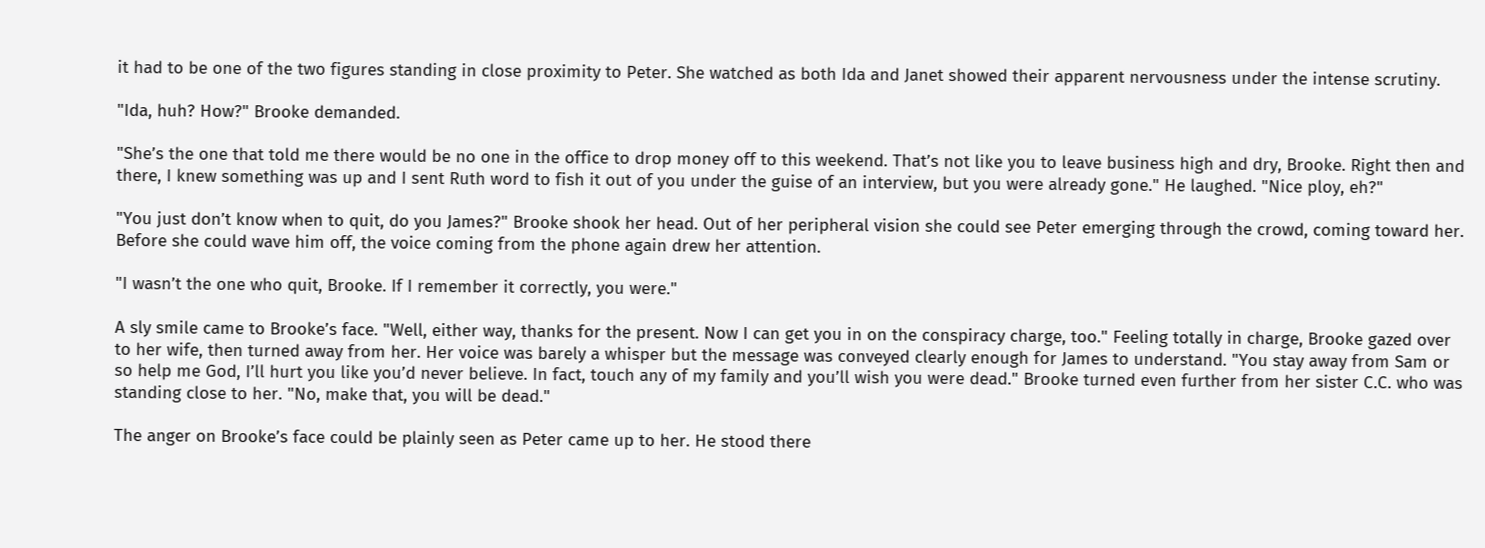it had to be one of the two figures standing in close proximity to Peter. She watched as both Ida and Janet showed their apparent nervousness under the intense scrutiny.

"Ida, huh? How?" Brooke demanded.

"She’s the one that told me there would be no one in the office to drop money off to this weekend. That’s not like you to leave business high and dry, Brooke. Right then and there, I knew something was up and I sent Ruth word to fish it out of you under the guise of an interview, but you were already gone." He laughed. "Nice ploy, eh?"

"You just don’t know when to quit, do you James?" Brooke shook her head. Out of her peripheral vision she could see Peter emerging through the crowd, coming toward her. Before she could wave him off, the voice coming from the phone again drew her attention.

"I wasn’t the one who quit, Brooke. If I remember it correctly, you were."

A sly smile came to Brooke’s face. "Well, either way, thanks for the present. Now I can get you in on the conspiracy charge, too." Feeling totally in charge, Brooke gazed over to her wife, then turned away from her. Her voice was barely a whisper but the message was conveyed clearly enough for James to understand. "You stay away from Sam or so help me God, I’ll hurt you like you’d never believe. In fact, touch any of my family and you’ll wish you were dead." Brooke turned even further from her sister C.C. who was standing close to her. "No, make that, you will be dead."

The anger on Brooke’s face could be plainly seen as Peter came up to her. He stood there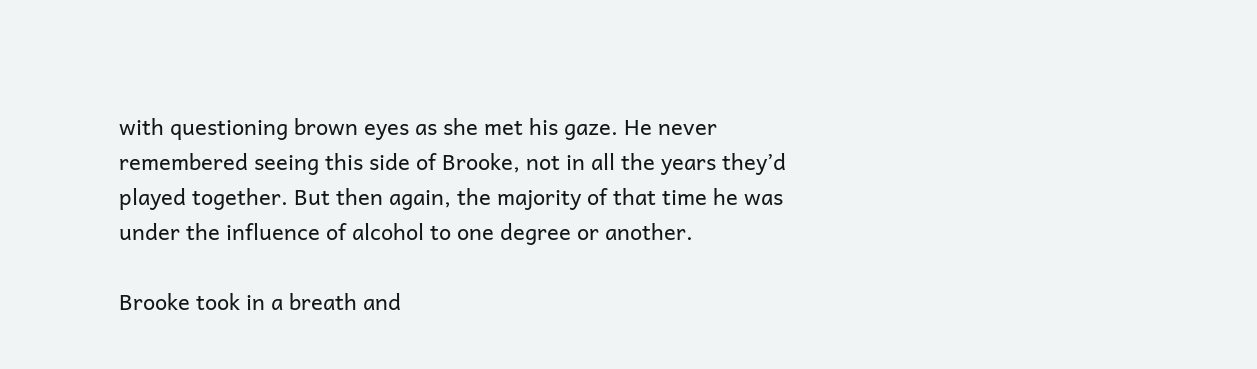with questioning brown eyes as she met his gaze. He never remembered seeing this side of Brooke, not in all the years they’d played together. But then again, the majority of that time he was under the influence of alcohol to one degree or another.

Brooke took in a breath and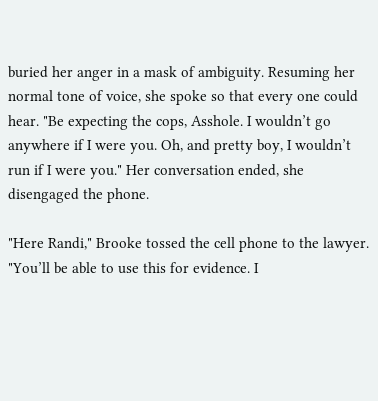buried her anger in a mask of ambiguity. Resuming her normal tone of voice, she spoke so that every one could hear. "Be expecting the cops, Asshole. I wouldn’t go anywhere if I were you. Oh, and pretty boy, I wouldn’t run if I were you." Her conversation ended, she disengaged the phone.

"Here Randi," Brooke tossed the cell phone to the lawyer. "You’ll be able to use this for evidence. I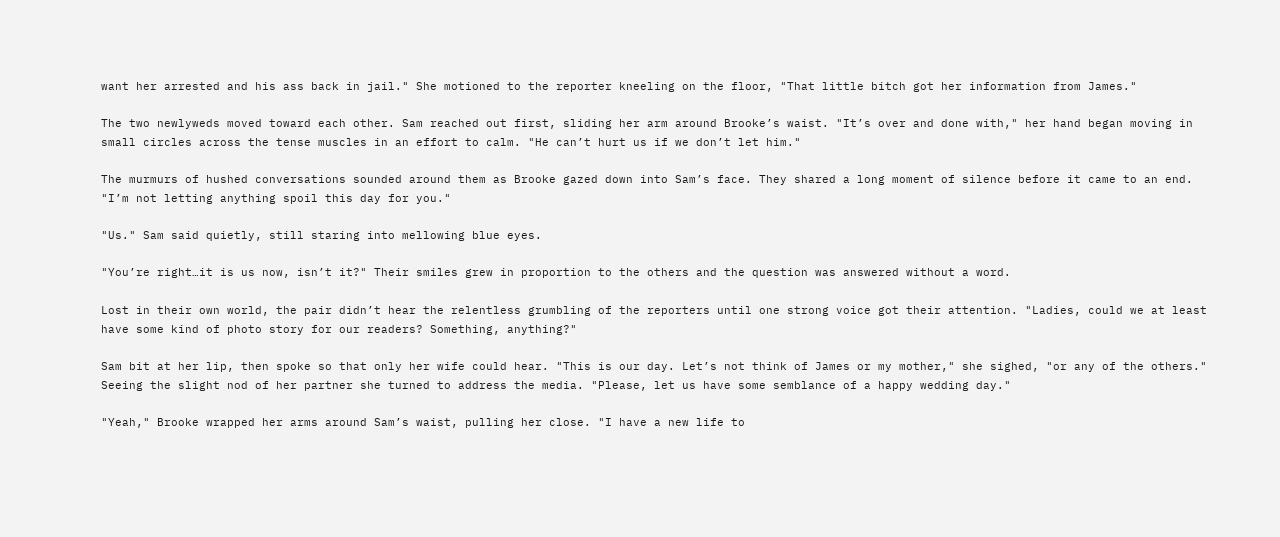want her arrested and his ass back in jail." She motioned to the reporter kneeling on the floor, "That little bitch got her information from James."

The two newlyweds moved toward each other. Sam reached out first, sliding her arm around Brooke’s waist. "It’s over and done with," her hand began moving in small circles across the tense muscles in an effort to calm. "He can’t hurt us if we don’t let him."

The murmurs of hushed conversations sounded around them as Brooke gazed down into Sam’s face. They shared a long moment of silence before it came to an end. "I’m not letting anything spoil this day for you."

"Us." Sam said quietly, still staring into mellowing blue eyes.

"You’re right…it is us now, isn’t it?" Their smiles grew in proportion to the others and the question was answered without a word.

Lost in their own world, the pair didn’t hear the relentless grumbling of the reporters until one strong voice got their attention. "Ladies, could we at least have some kind of photo story for our readers? Something, anything?"

Sam bit at her lip, then spoke so that only her wife could hear. "This is our day. Let’s not think of James or my mother," she sighed, "or any of the others." Seeing the slight nod of her partner she turned to address the media. "Please, let us have some semblance of a happy wedding day."

"Yeah," Brooke wrapped her arms around Sam’s waist, pulling her close. "I have a new life to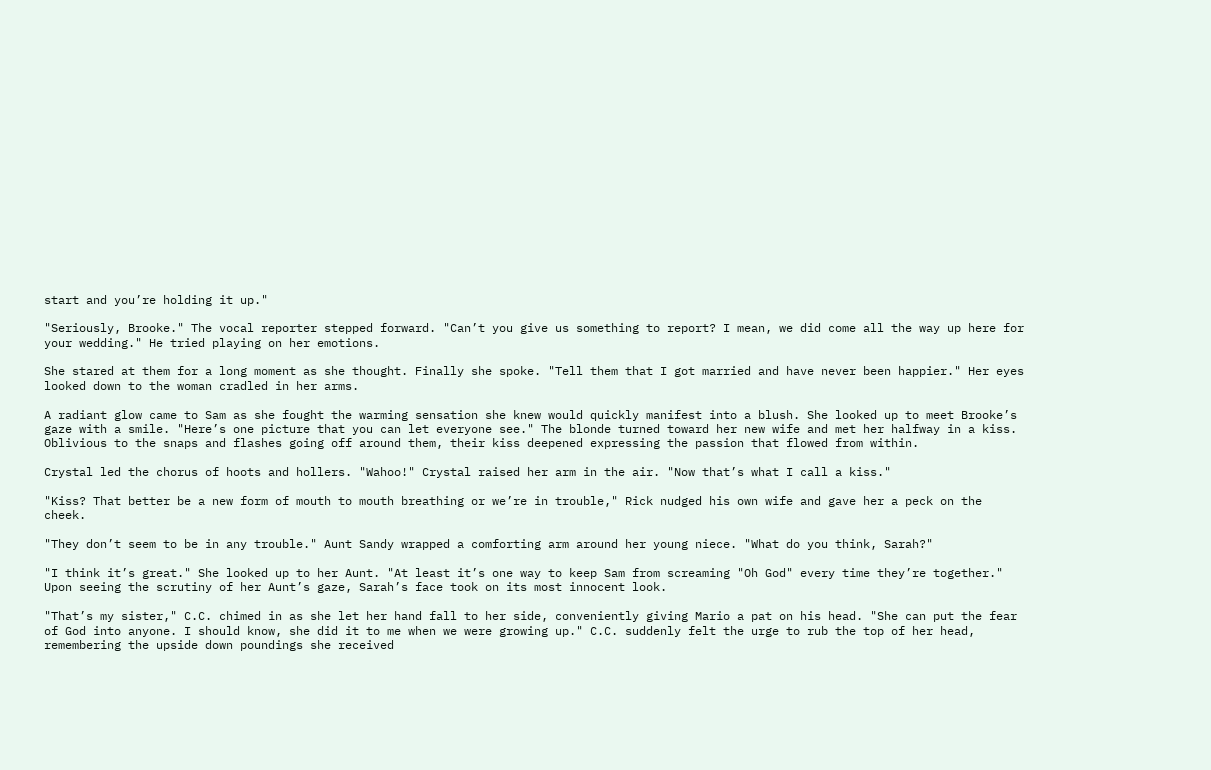start and you’re holding it up."

"Seriously, Brooke." The vocal reporter stepped forward. "Can’t you give us something to report? I mean, we did come all the way up here for your wedding." He tried playing on her emotions.

She stared at them for a long moment as she thought. Finally she spoke. "Tell them that I got married and have never been happier." Her eyes looked down to the woman cradled in her arms.

A radiant glow came to Sam as she fought the warming sensation she knew would quickly manifest into a blush. She looked up to meet Brooke’s gaze with a smile. "Here’s one picture that you can let everyone see." The blonde turned toward her new wife and met her halfway in a kiss. Oblivious to the snaps and flashes going off around them, their kiss deepened expressing the passion that flowed from within.

Crystal led the chorus of hoots and hollers. "Wahoo!" Crystal raised her arm in the air. "Now that’s what I call a kiss."

"Kiss? That better be a new form of mouth to mouth breathing or we’re in trouble," Rick nudged his own wife and gave her a peck on the cheek.

"They don’t seem to be in any trouble." Aunt Sandy wrapped a comforting arm around her young niece. "What do you think, Sarah?"

"I think it’s great." She looked up to her Aunt. "At least it’s one way to keep Sam from screaming "Oh God" every time they’re together." Upon seeing the scrutiny of her Aunt’s gaze, Sarah’s face took on its most innocent look.

"That’s my sister," C.C. chimed in as she let her hand fall to her side, conveniently giving Mario a pat on his head. "She can put the fear of God into anyone. I should know, she did it to me when we were growing up." C.C. suddenly felt the urge to rub the top of her head, remembering the upside down poundings she received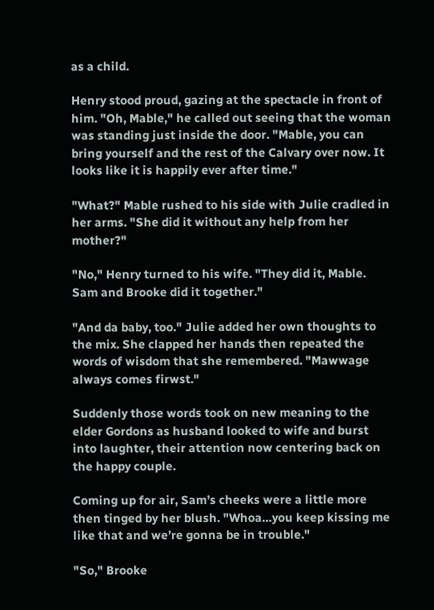as a child.

Henry stood proud, gazing at the spectacle in front of him. "Oh, Mable," he called out seeing that the woman was standing just inside the door. "Mable, you can bring yourself and the rest of the Calvary over now. It looks like it is happily ever after time."

"What?" Mable rushed to his side with Julie cradled in her arms. "She did it without any help from her mother?"

"No," Henry turned to his wife. "They did it, Mable. Sam and Brooke did it together."

"And da baby, too." Julie added her own thoughts to the mix. She clapped her hands then repeated the words of wisdom that she remembered. "Mawwage always comes firwst."

Suddenly those words took on new meaning to the elder Gordons as husband looked to wife and burst into laughter, their attention now centering back on the happy couple.

Coming up for air, Sam’s cheeks were a little more then tinged by her blush. "Whoa…you keep kissing me like that and we’re gonna be in trouble."

"So," Brooke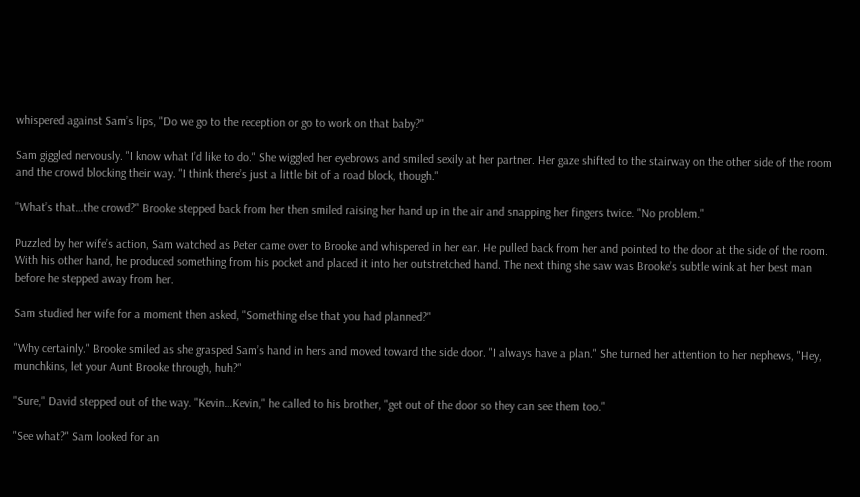whispered against Sam’s lips, "Do we go to the reception or go to work on that baby?"

Sam giggled nervously. "I know what I’d like to do." She wiggled her eyebrows and smiled sexily at her partner. Her gaze shifted to the stairway on the other side of the room and the crowd blocking their way. "I think there’s just a little bit of a road block, though."

"What’s that…the crowd?" Brooke stepped back from her then smiled raising her hand up in the air and snapping her fingers twice. "No problem."

Puzzled by her wife’s action, Sam watched as Peter came over to Brooke and whispered in her ear. He pulled back from her and pointed to the door at the side of the room. With his other hand, he produced something from his pocket and placed it into her outstretched hand. The next thing she saw was Brooke’s subtle wink at her best man before he stepped away from her.

Sam studied her wife for a moment then asked, "Something else that you had planned?"

"Why certainly." Brooke smiled as she grasped Sam’s hand in hers and moved toward the side door. "I always have a plan." She turned her attention to her nephews, "Hey, munchkins, let your Aunt Brooke through, huh?"

"Sure," David stepped out of the way. "Kevin…Kevin," he called to his brother, "get out of the door so they can see them too."

"See what?" Sam looked for an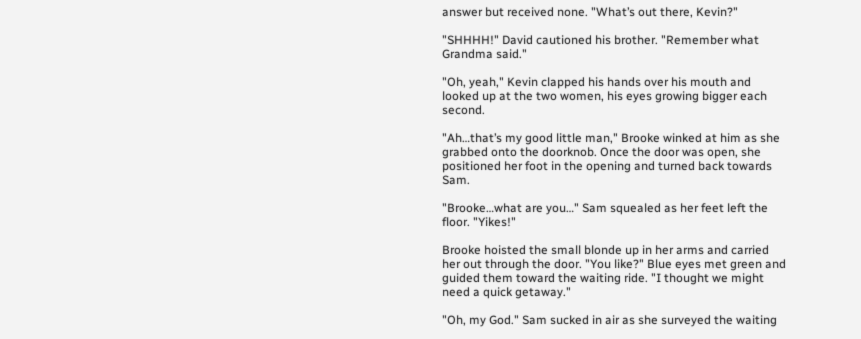answer but received none. "What’s out there, Kevin?"

"SHHHH!" David cautioned his brother. "Remember what Grandma said."

"Oh, yeah," Kevin clapped his hands over his mouth and looked up at the two women, his eyes growing bigger each second.

"Ah…that’s my good little man," Brooke winked at him as she grabbed onto the doorknob. Once the door was open, she positioned her foot in the opening and turned back towards Sam.

"Brooke…what are you…" Sam squealed as her feet left the floor. "Yikes!"

Brooke hoisted the small blonde up in her arms and carried her out through the door. "You like?" Blue eyes met green and guided them toward the waiting ride. "I thought we might need a quick getaway."

"Oh, my God." Sam sucked in air as she surveyed the waiting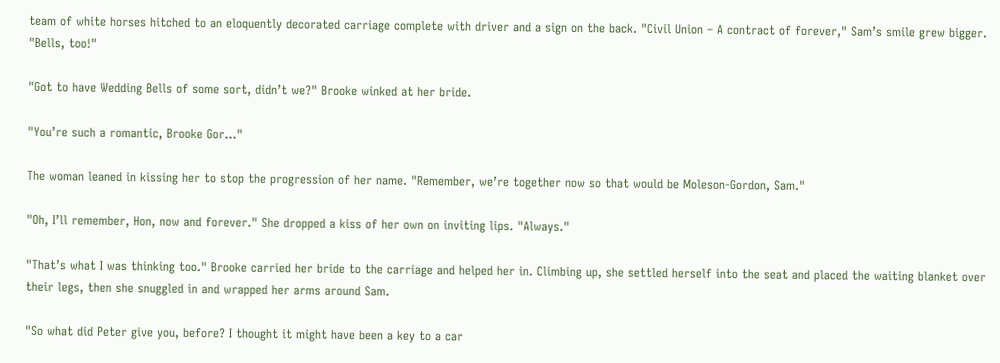team of white horses hitched to an eloquently decorated carriage complete with driver and a sign on the back. "Civil Union – A contract of forever," Sam’s smile grew bigger. "Bells, too!"

"Got to have Wedding Bells of some sort, didn’t we?" Brooke winked at her bride.

"You’re such a romantic, Brooke Gor…"

The woman leaned in kissing her to stop the progression of her name. "Remember, we’re together now so that would be Moleson-Gordon, Sam."

"Oh, I’ll remember, Hon, now and forever." She dropped a kiss of her own on inviting lips. "Always."

"That’s what I was thinking too." Brooke carried her bride to the carriage and helped her in. Climbing up, she settled herself into the seat and placed the waiting blanket over their legs, then she snuggled in and wrapped her arms around Sam.

"So what did Peter give you, before? I thought it might have been a key to a car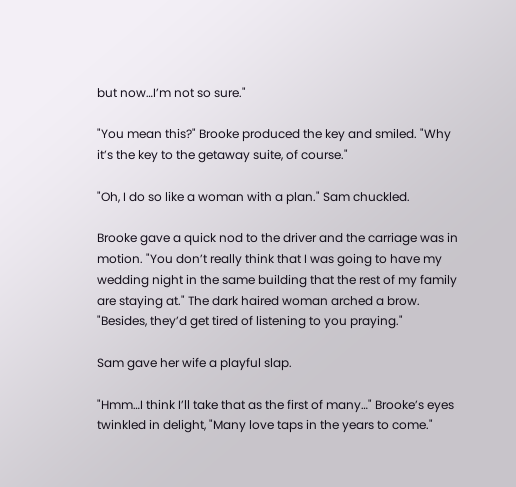but now…I’m not so sure."

"You mean this?" Brooke produced the key and smiled. "Why it’s the key to the getaway suite, of course."

"Oh, I do so like a woman with a plan." Sam chuckled.

Brooke gave a quick nod to the driver and the carriage was in motion. "You don’t really think that I was going to have my wedding night in the same building that the rest of my family are staying at." The dark haired woman arched a brow. "Besides, they’d get tired of listening to you praying."

Sam gave her wife a playful slap.

"Hmm…I think I’ll take that as the first of many…" Brooke’s eyes twinkled in delight, "Many love taps in the years to come."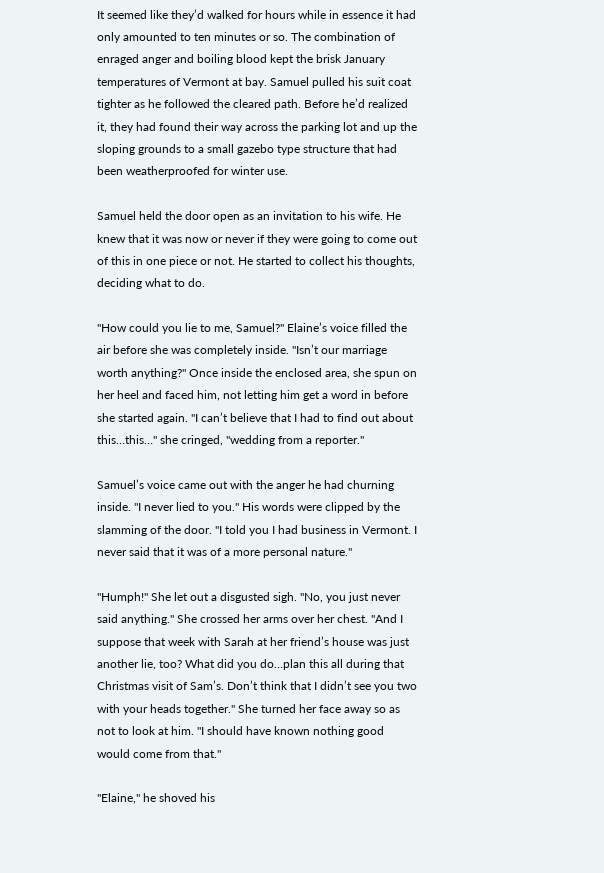It seemed like they’d walked for hours while in essence it had only amounted to ten minutes or so. The combination of enraged anger and boiling blood kept the brisk January temperatures of Vermont at bay. Samuel pulled his suit coat tighter as he followed the cleared path. Before he’d realized it, they had found their way across the parking lot and up the sloping grounds to a small gazebo type structure that had been weatherproofed for winter use.

Samuel held the door open as an invitation to his wife. He knew that it was now or never if they were going to come out of this in one piece or not. He started to collect his thoughts, deciding what to do.

"How could you lie to me, Samuel?" Elaine’s voice filled the air before she was completely inside. "Isn’t our marriage worth anything?" Once inside the enclosed area, she spun on her heel and faced him, not letting him get a word in before she started again. "I can’t believe that I had to find out about this…this…" she cringed, "wedding from a reporter."

Samuel’s voice came out with the anger he had churning inside. "I never lied to you." His words were clipped by the slamming of the door. "I told you I had business in Vermont. I never said that it was of a more personal nature."

"Humph!" She let out a disgusted sigh. "No, you just never said anything." She crossed her arms over her chest. "And I suppose that week with Sarah at her friend’s house was just another lie, too? What did you do…plan this all during that Christmas visit of Sam’s. Don’t think that I didn’t see you two with your heads together." She turned her face away so as not to look at him. "I should have known nothing good would come from that."

"Elaine," he shoved his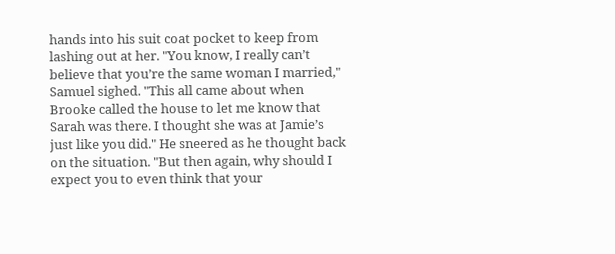hands into his suit coat pocket to keep from lashing out at her. "You know, I really can’t believe that you’re the same woman I married," Samuel sighed. "This all came about when Brooke called the house to let me know that Sarah was there. I thought she was at Jamie’s just like you did." He sneered as he thought back on the situation. "But then again, why should I expect you to even think that your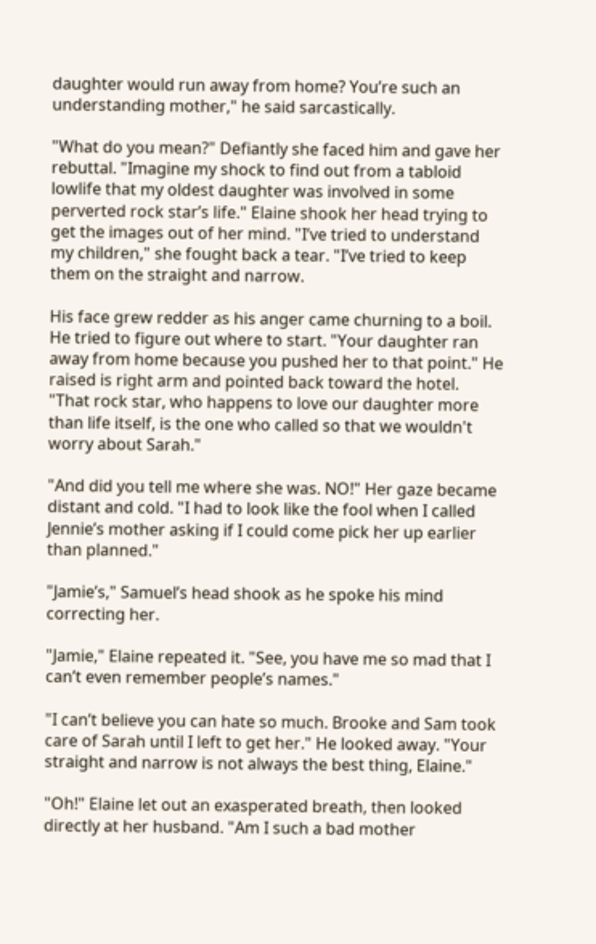daughter would run away from home? You’re such an understanding mother," he said sarcastically.

"What do you mean?" Defiantly she faced him and gave her rebuttal. "Imagine my shock to find out from a tabloid lowlife that my oldest daughter was involved in some perverted rock star’s life." Elaine shook her head trying to get the images out of her mind. "I’ve tried to understand my children," she fought back a tear. "I’ve tried to keep them on the straight and narrow.

His face grew redder as his anger came churning to a boil. He tried to figure out where to start. "Your daughter ran away from home because you pushed her to that point." He raised is right arm and pointed back toward the hotel. "That rock star, who happens to love our daughter more than life itself, is the one who called so that we wouldn't worry about Sarah."

"And did you tell me where she was. NO!" Her gaze became distant and cold. "I had to look like the fool when I called Jennie’s mother asking if I could come pick her up earlier than planned."

"Jamie’s," Samuel’s head shook as he spoke his mind correcting her.

"Jamie," Elaine repeated it. "See, you have me so mad that I can’t even remember people’s names."

"I can’t believe you can hate so much. Brooke and Sam took care of Sarah until I left to get her." He looked away. "Your straight and narrow is not always the best thing, Elaine."

"Oh!" Elaine let out an exasperated breath, then looked directly at her husband. "Am I such a bad mother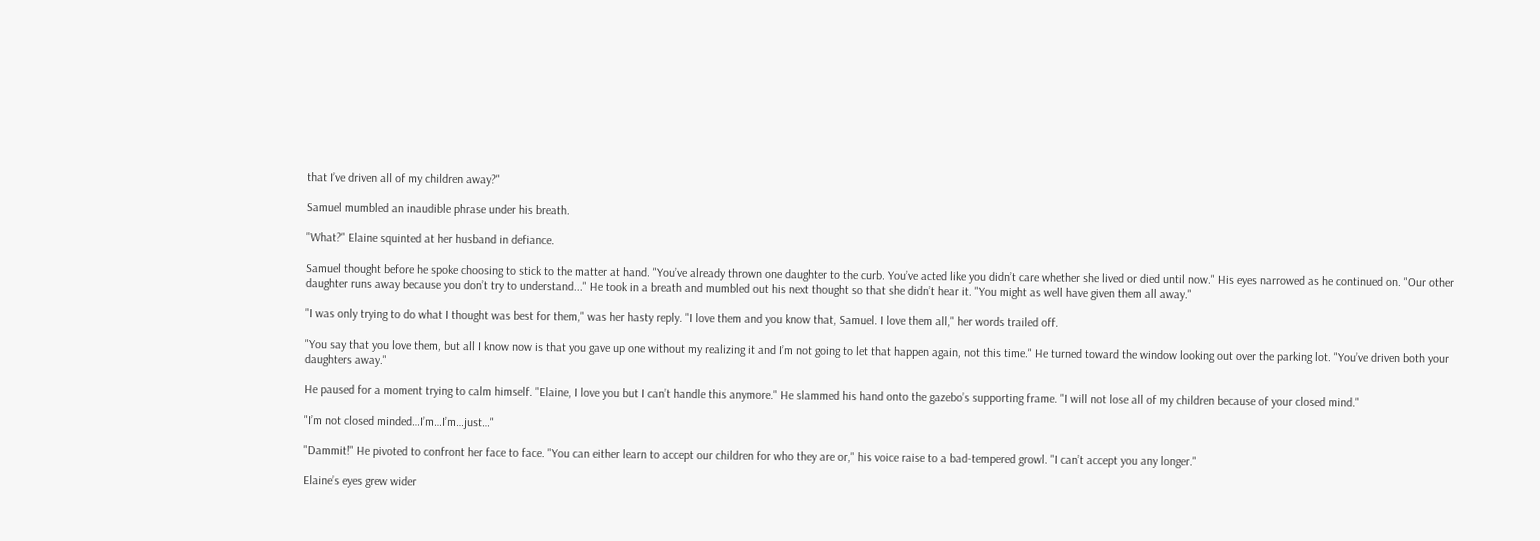that I’ve driven all of my children away?"

Samuel mumbled an inaudible phrase under his breath.

"What?" Elaine squinted at her husband in defiance.

Samuel thought before he spoke choosing to stick to the matter at hand. "You’ve already thrown one daughter to the curb. You’ve acted like you didn’t care whether she lived or died until now." His eyes narrowed as he continued on. "Our other daughter runs away because you don’t try to understand..." He took in a breath and mumbled out his next thought so that she didn’t hear it. "You might as well have given them all away."

"I was only trying to do what I thought was best for them," was her hasty reply. "I love them and you know that, Samuel. I love them all," her words trailed off.

"You say that you love them, but all I know now is that you gave up one without my realizing it and I’m not going to let that happen again, not this time." He turned toward the window looking out over the parking lot. "You’ve driven both your daughters away."

He paused for a moment trying to calm himself. "Elaine, I love you but I can’t handle this anymore." He slammed his hand onto the gazebo’s supporting frame. "I will not lose all of my children because of your closed mind."

"I’m not closed minded…I’m…I’m…just…"

"Dammit!" He pivoted to confront her face to face. "You can either learn to accept our children for who they are or," his voice raise to a bad-tempered growl. "I can’t accept you any longer."

Elaine’s eyes grew wider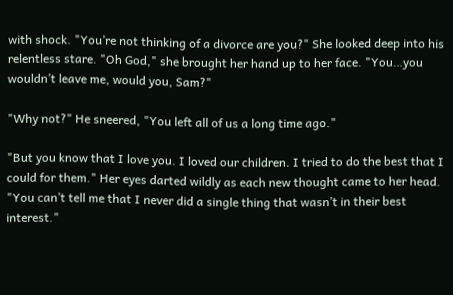with shock. "You’re not thinking of a divorce are you?" She looked deep into his relentless stare. "Oh God," she brought her hand up to her face. "You…you wouldn’t leave me, would you, Sam?"

"Why not?" He sneered, "You left all of us a long time ago."

"But you know that I love you. I loved our children. I tried to do the best that I could for them." Her eyes darted wildly as each new thought came to her head. "You can’t tell me that I never did a single thing that wasn’t in their best interest."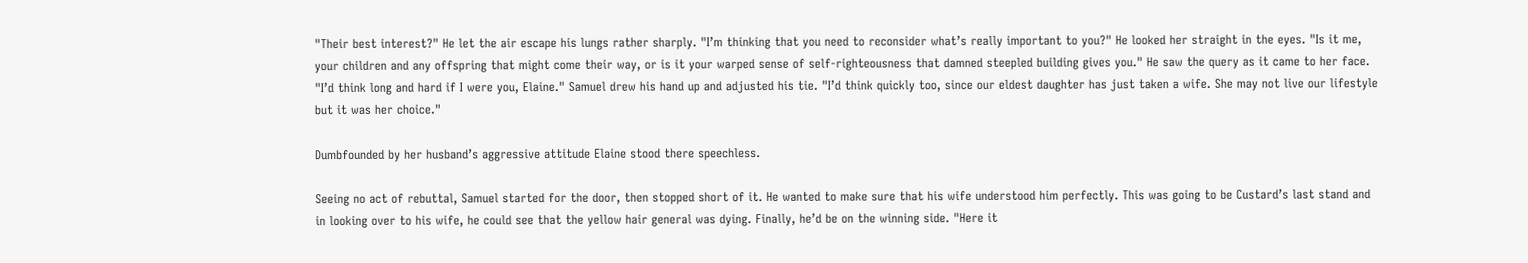"Their best interest?" He let the air escape his lungs rather sharply. "I’m thinking that you need to reconsider what’s really important to you?" He looked her straight in the eyes. "Is it me, your children and any offspring that might come their way, or is it your warped sense of self-righteousness that damned steepled building gives you." He saw the query as it came to her face. "I’d think long and hard if I were you, Elaine." Samuel drew his hand up and adjusted his tie. "I’d think quickly too, since our eldest daughter has just taken a wife. She may not live our lifestyle but it was her choice."

Dumbfounded by her husband’s aggressive attitude Elaine stood there speechless.

Seeing no act of rebuttal, Samuel started for the door, then stopped short of it. He wanted to make sure that his wife understood him perfectly. This was going to be Custard’s last stand and in looking over to his wife, he could see that the yellow hair general was dying. Finally, he’d be on the winning side. "Here it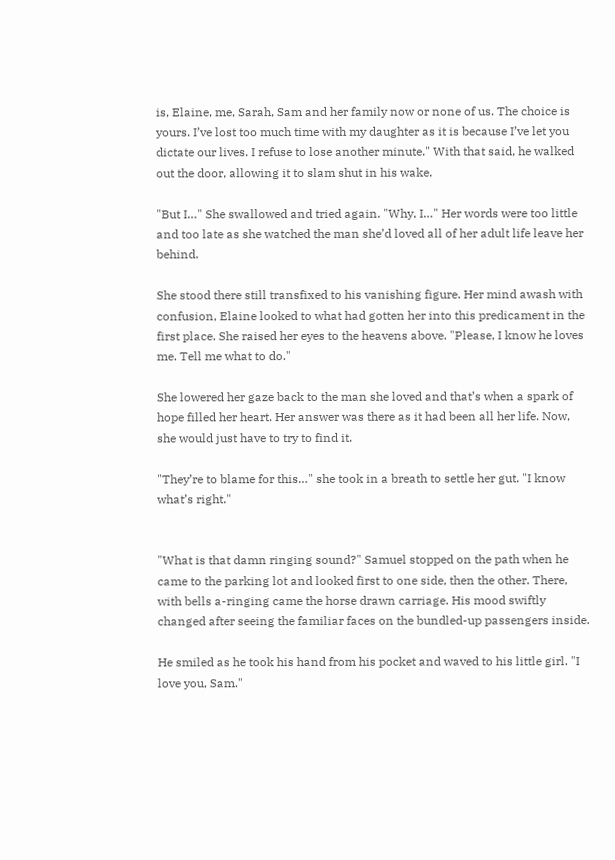is, Elaine, me, Sarah, Sam and her family now or none of us. The choice is yours. I’ve lost too much time with my daughter as it is because I’ve let you dictate our lives. I refuse to lose another minute." With that said, he walked out the door, allowing it to slam shut in his wake.

"But I…" She swallowed and tried again. "Why, I…" Her words were too little and too late as she watched the man she’d loved all of her adult life leave her behind.

She stood there still transfixed to his vanishing figure. Her mind awash with confusion, Elaine looked to what had gotten her into this predicament in the first place. She raised her eyes to the heavens above. "Please, I know he loves me. Tell me what to do."

She lowered her gaze back to the man she loved and that’s when a spark of hope filled her heart. Her answer was there as it had been all her life. Now, she would just have to try to find it.

"They’re to blame for this…" she took in a breath to settle her gut. "I know what’s right."


"What is that damn ringing sound?" Samuel stopped on the path when he came to the parking lot and looked first to one side, then the other. There, with bells a-ringing came the horse drawn carriage. His mood swiftly changed after seeing the familiar faces on the bundled-up passengers inside.

He smiled as he took his hand from his pocket and waved to his little girl. "I love you, Sam."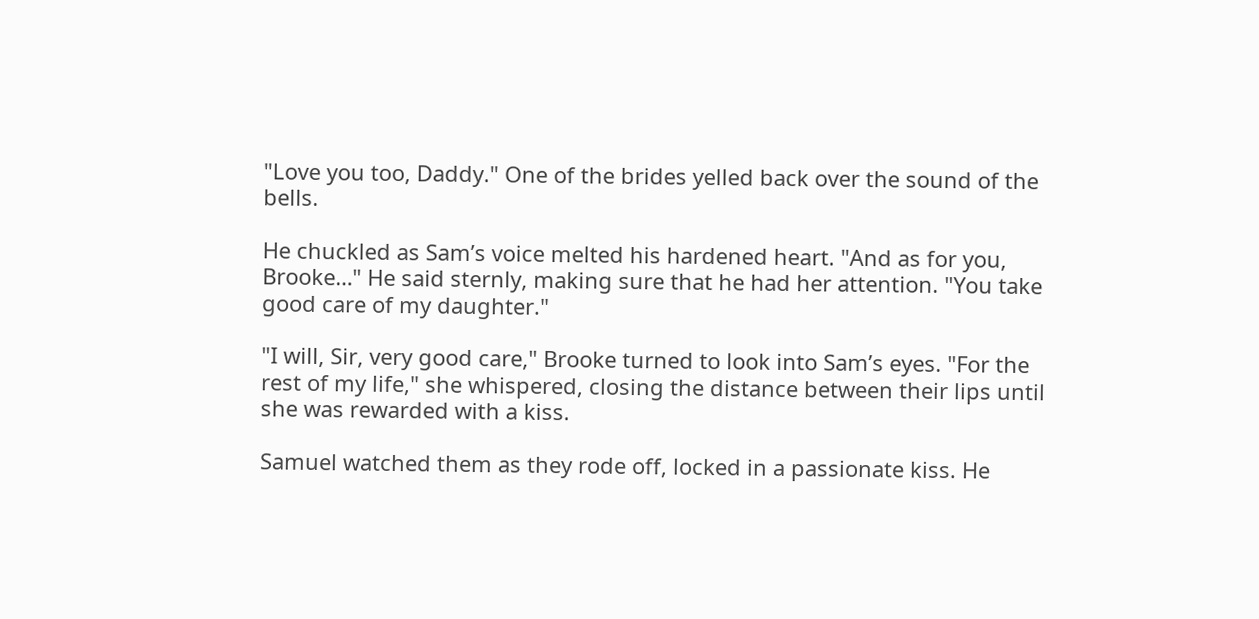"Love you too, Daddy." One of the brides yelled back over the sound of the bells.

He chuckled as Sam’s voice melted his hardened heart. "And as for you, Brooke…" He said sternly, making sure that he had her attention. "You take good care of my daughter."

"I will, Sir, very good care," Brooke turned to look into Sam’s eyes. "For the rest of my life," she whispered, closing the distance between their lips until she was rewarded with a kiss.

Samuel watched them as they rode off, locked in a passionate kiss. He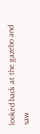looked back at the gazebo and saw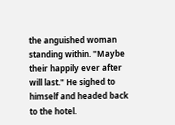the anguished woman standing within. "Maybe their happily ever after will last." He sighed to himself and headed back to the hotel.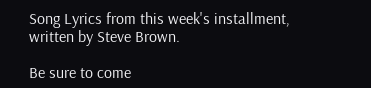Song Lyrics from this week's installment, written by Steve Brown.

Be sure to come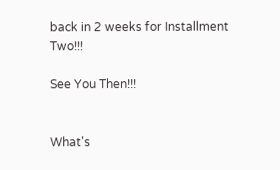back in 2 weeks for Installment Two!!!

See You Then!!!


What's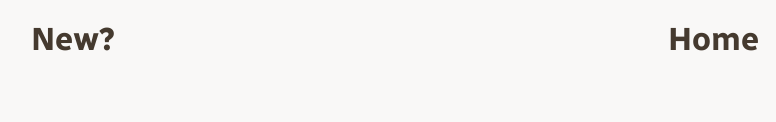New?                                                                     Home